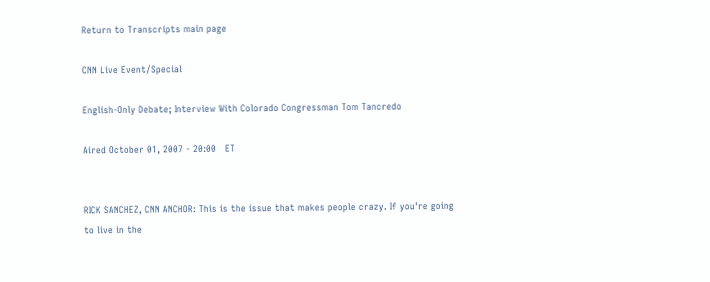Return to Transcripts main page

CNN Live Event/Special

English-Only Debate; Interview With Colorado Congressman Tom Tancredo

Aired October 01, 2007 - 20:00   ET


RICK SANCHEZ, CNN ANCHOR: This is the issue that makes people crazy. If you're going to live in the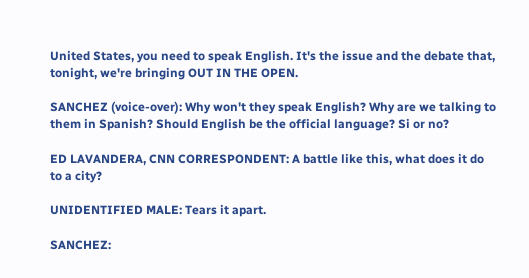United States, you need to speak English. It's the issue and the debate that, tonight, we're bringing OUT IN THE OPEN.

SANCHEZ (voice-over): Why won't they speak English? Why are we talking to them in Spanish? Should English be the official language? Si or no?

ED LAVANDERA, CNN CORRESPONDENT: A battle like this, what does it do to a city?

UNIDENTIFIED MALE: Tears it apart.

SANCHEZ: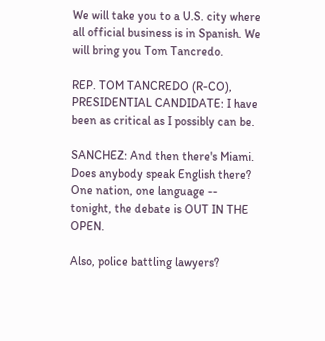We will take you to a U.S. city where all official business is in Spanish. We will bring you Tom Tancredo.

REP. TOM TANCREDO (R-CO), PRESIDENTIAL CANDIDATE: I have been as critical as I possibly can be.

SANCHEZ: And then there's Miami. Does anybody speak English there? One nation, one language -- tonight, the debate is OUT IN THE OPEN.

Also, police battling lawyers?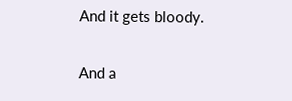And it gets bloody.

And a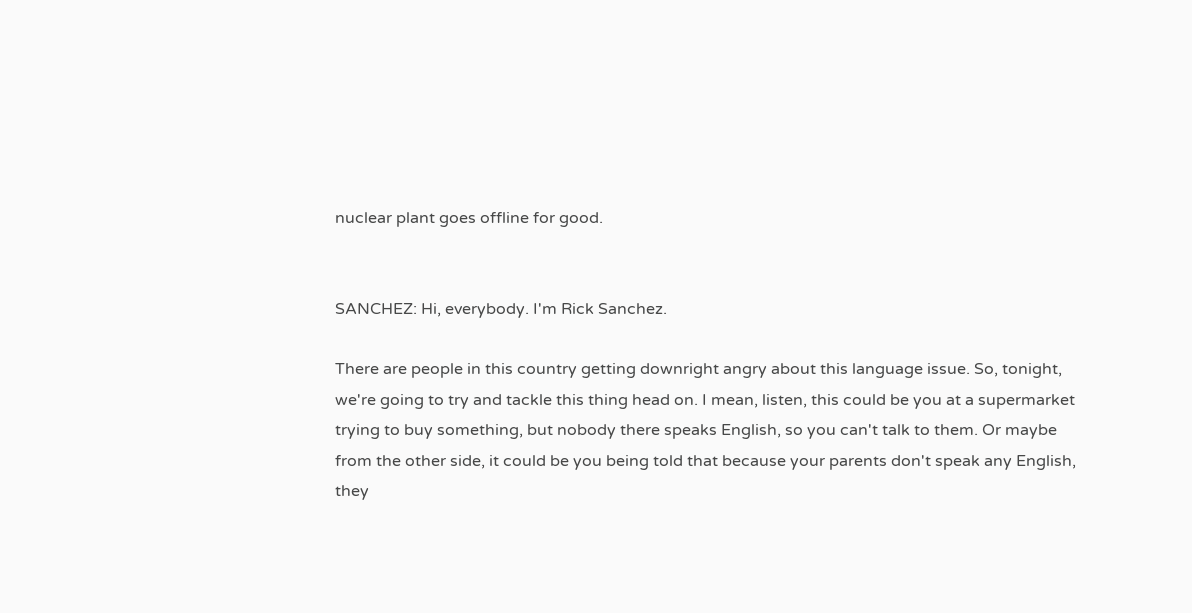nuclear plant goes offline for good.


SANCHEZ: Hi, everybody. I'm Rick Sanchez.

There are people in this country getting downright angry about this language issue. So, tonight, we're going to try and tackle this thing head on. I mean, listen, this could be you at a supermarket trying to buy something, but nobody there speaks English, so you can't talk to them. Or maybe from the other side, it could be you being told that because your parents don't speak any English, they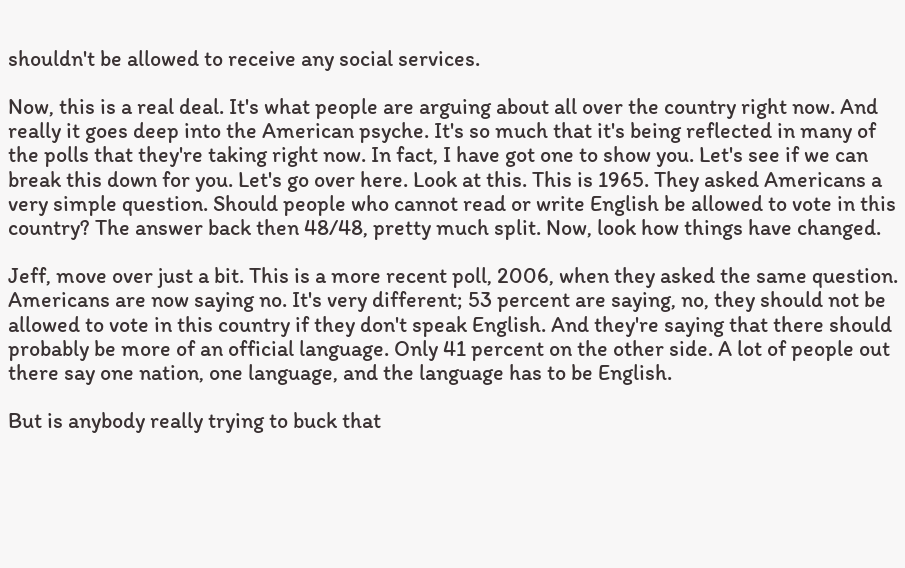shouldn't be allowed to receive any social services.

Now, this is a real deal. It's what people are arguing about all over the country right now. And really it goes deep into the American psyche. It's so much that it's being reflected in many of the polls that they're taking right now. In fact, I have got one to show you. Let's see if we can break this down for you. Let's go over here. Look at this. This is 1965. They asked Americans a very simple question. Should people who cannot read or write English be allowed to vote in this country? The answer back then 48/48, pretty much split. Now, look how things have changed.

Jeff, move over just a bit. This is a more recent poll, 2006, when they asked the same question. Americans are now saying no. It's very different; 53 percent are saying, no, they should not be allowed to vote in this country if they don't speak English. And they're saying that there should probably be more of an official language. Only 41 percent on the other side. A lot of people out there say one nation, one language, and the language has to be English.

But is anybody really trying to buck that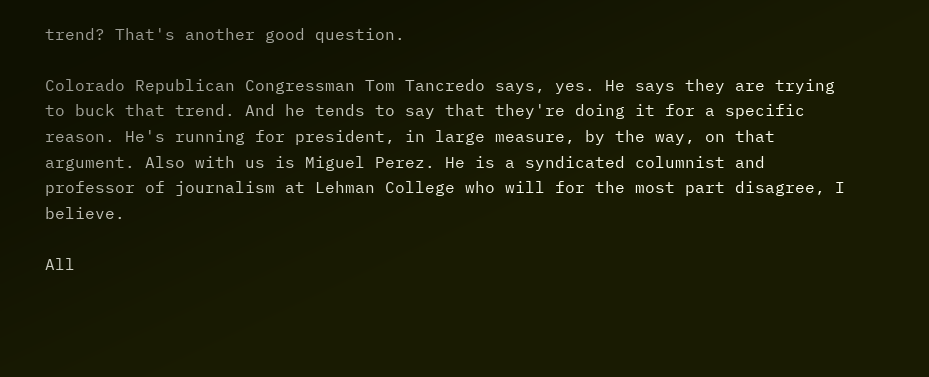trend? That's another good question.

Colorado Republican Congressman Tom Tancredo says, yes. He says they are trying to buck that trend. And he tends to say that they're doing it for a specific reason. He's running for president, in large measure, by the way, on that argument. Also with us is Miguel Perez. He is a syndicated columnist and professor of journalism at Lehman College who will for the most part disagree, I believe.

All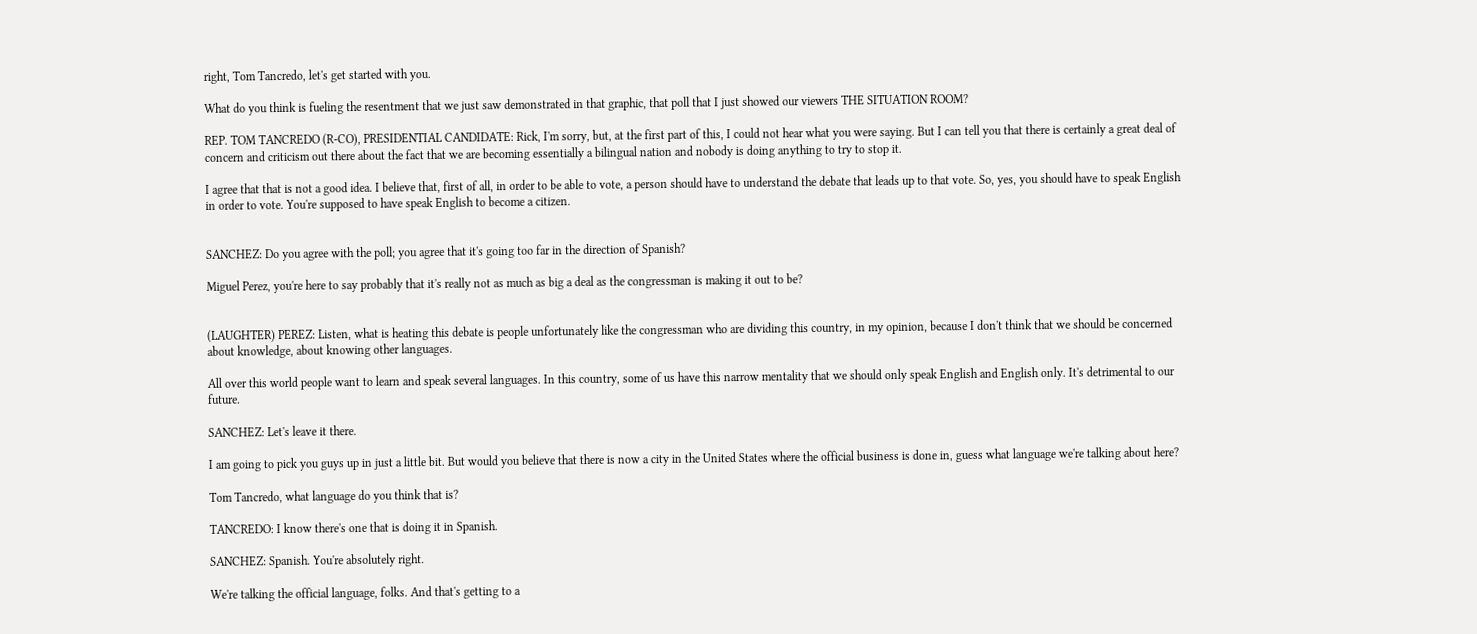right, Tom Tancredo, let's get started with you.

What do you think is fueling the resentment that we just saw demonstrated in that graphic, that poll that I just showed our viewers THE SITUATION ROOM?

REP. TOM TANCREDO (R-CO), PRESIDENTIAL CANDIDATE: Rick, I'm sorry, but, at the first part of this, I could not hear what you were saying. But I can tell you that there is certainly a great deal of concern and criticism out there about the fact that we are becoming essentially a bilingual nation and nobody is doing anything to try to stop it.

I agree that that is not a good idea. I believe that, first of all, in order to be able to vote, a person should have to understand the debate that leads up to that vote. So, yes, you should have to speak English in order to vote. You're supposed to have speak English to become a citizen.


SANCHEZ: Do you agree with the poll; you agree that it's going too far in the direction of Spanish?

Miguel Perez, you're here to say probably that it's really not as much as big a deal as the congressman is making it out to be?


(LAUGHTER) PEREZ: Listen, what is heating this debate is people unfortunately like the congressman who are dividing this country, in my opinion, because I don't think that we should be concerned about knowledge, about knowing other languages.

All over this world people want to learn and speak several languages. In this country, some of us have this narrow mentality that we should only speak English and English only. It's detrimental to our future.

SANCHEZ: Let's leave it there.

I am going to pick you guys up in just a little bit. But would you believe that there is now a city in the United States where the official business is done in, guess what language we're talking about here?

Tom Tancredo, what language do you think that is?

TANCREDO: I know there's one that is doing it in Spanish.

SANCHEZ: Spanish. You're absolutely right.

We're talking the official language, folks. And that's getting to a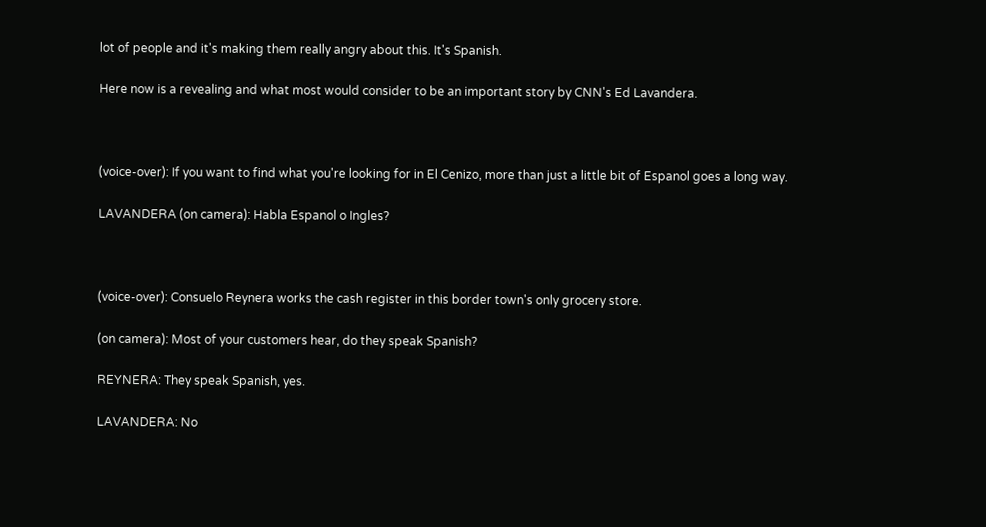lot of people and it's making them really angry about this. It's Spanish.

Here now is a revealing and what most would consider to be an important story by CNN's Ed Lavandera.



(voice-over): If you want to find what you're looking for in El Cenizo, more than just a little bit of Espanol goes a long way.

LAVANDERA (on camera): Habla Espanol o Ingles?



(voice-over): Consuelo Reynera works the cash register in this border town's only grocery store.

(on camera): Most of your customers hear, do they speak Spanish?

REYNERA: They speak Spanish, yes.

LAVANDERA: No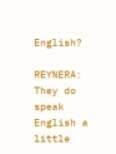English?

REYNERA: They do speak English a little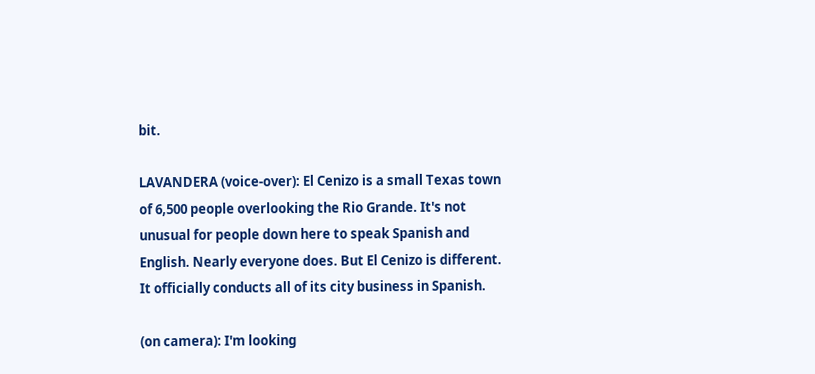bit.

LAVANDERA (voice-over): El Cenizo is a small Texas town of 6,500 people overlooking the Rio Grande. It's not unusual for people down here to speak Spanish and English. Nearly everyone does. But El Cenizo is different. It officially conducts all of its city business in Spanish.

(on camera): I'm looking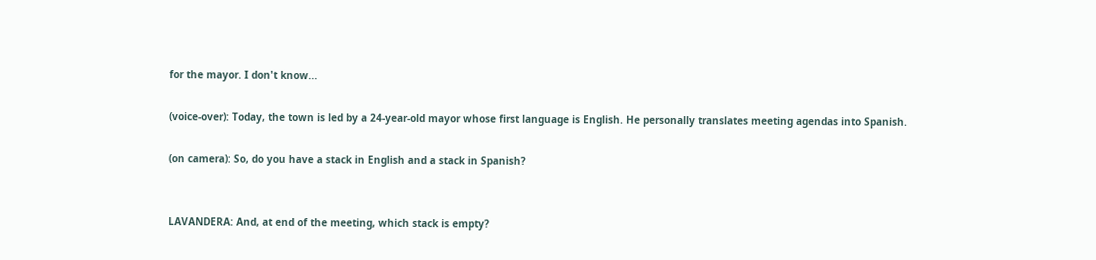for the mayor. I don't know...

(voice-over): Today, the town is led by a 24-year-old mayor whose first language is English. He personally translates meeting agendas into Spanish.

(on camera): So, do you have a stack in English and a stack in Spanish?


LAVANDERA: And, at end of the meeting, which stack is empty?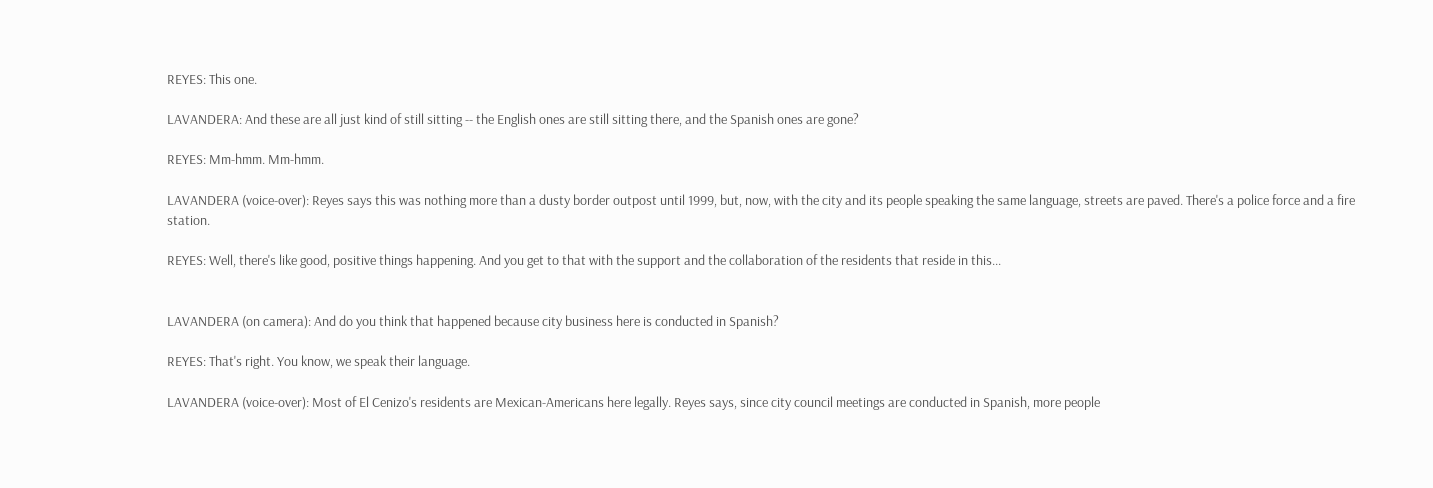REYES: This one.

LAVANDERA: And these are all just kind of still sitting -- the English ones are still sitting there, and the Spanish ones are gone?

REYES: Mm-hmm. Mm-hmm.

LAVANDERA (voice-over): Reyes says this was nothing more than a dusty border outpost until 1999, but, now, with the city and its people speaking the same language, streets are paved. There's a police force and a fire station.

REYES: Well, there's like good, positive things happening. And you get to that with the support and the collaboration of the residents that reside in this...


LAVANDERA (on camera): And do you think that happened because city business here is conducted in Spanish?

REYES: That's right. You know, we speak their language.

LAVANDERA (voice-over): Most of El Cenizo's residents are Mexican-Americans here legally. Reyes says, since city council meetings are conducted in Spanish, more people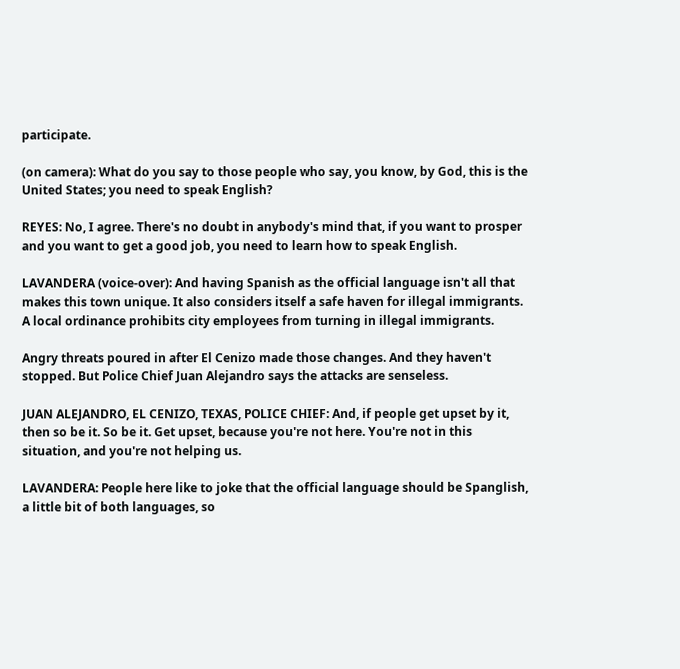participate.

(on camera): What do you say to those people who say, you know, by God, this is the United States; you need to speak English?

REYES: No, I agree. There's no doubt in anybody's mind that, if you want to prosper and you want to get a good job, you need to learn how to speak English.

LAVANDERA (voice-over): And having Spanish as the official language isn't all that makes this town unique. It also considers itself a safe haven for illegal immigrants. A local ordinance prohibits city employees from turning in illegal immigrants.

Angry threats poured in after El Cenizo made those changes. And they haven't stopped. But Police Chief Juan Alejandro says the attacks are senseless.

JUAN ALEJANDRO, EL CENIZO, TEXAS, POLICE CHIEF: And, if people get upset by it, then so be it. So be it. Get upset, because you're not here. You're not in this situation, and you're not helping us.

LAVANDERA: People here like to joke that the official language should be Spanglish, a little bit of both languages, so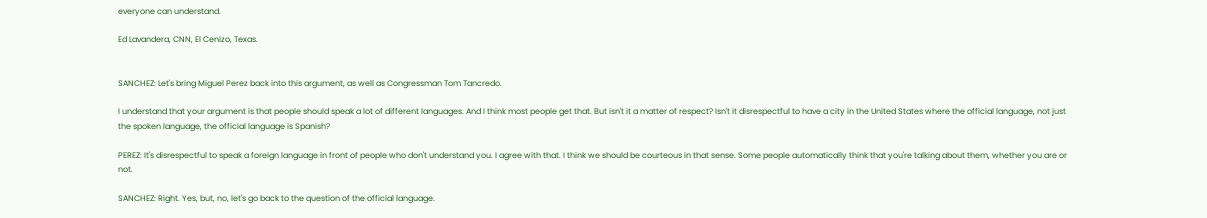everyone can understand.

Ed Lavandera, CNN, El Cenizo, Texas.


SANCHEZ: Let's bring Miguel Perez back into this argument, as well as Congressman Tom Tancredo.

I understand that your argument is that people should speak a lot of different languages. And I think most people get that. But isn't it a matter of respect? Isn't it disrespectful to have a city in the United States where the official language, not just the spoken language, the official language is Spanish?

PEREZ: It's disrespectful to speak a foreign language in front of people who don't understand you. I agree with that. I think we should be courteous in that sense. Some people automatically think that you're talking about them, whether you are or not.

SANCHEZ: Right. Yes, but, no, let's go back to the question of the official language.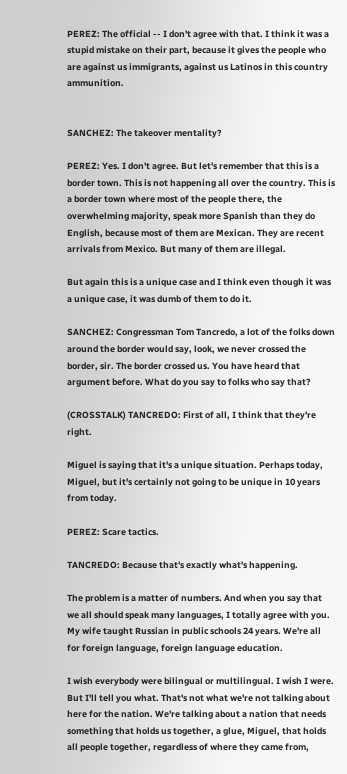PEREZ: The official -- I don't agree with that. I think it was a stupid mistake on their part, because it gives the people who are against us immigrants, against us Latinos in this country ammunition.


SANCHEZ: The takeover mentality?

PEREZ: Yes. I don't agree. But let's remember that this is a border town. This is not happening all over the country. This is a border town where most of the people there, the overwhelming majority, speak more Spanish than they do English, because most of them are Mexican. They are recent arrivals from Mexico. But many of them are illegal.

But again this is a unique case and I think even though it was a unique case, it was dumb of them to do it.

SANCHEZ: Congressman Tom Tancredo, a lot of the folks down around the border would say, look, we never crossed the border, sir. The border crossed us. You have heard that argument before. What do you say to folks who say that?

(CROSSTALK) TANCREDO: First of all, I think that they're right.

Miguel is saying that it's a unique situation. Perhaps today, Miguel, but it's certainly not going to be unique in 10 years from today.

PEREZ: Scare tactics.

TANCREDO: Because that's exactly what's happening.

The problem is a matter of numbers. And when you say that we all should speak many languages, I totally agree with you. My wife taught Russian in public schools 24 years. We're all for foreign language, foreign language education.

I wish everybody were bilingual or multilingual. I wish I were. But I'll tell you what. That's not what we're not talking about here for the nation. We're talking about a nation that needs something that holds us together, a glue, Miguel, that holds all people together, regardless of where they came from,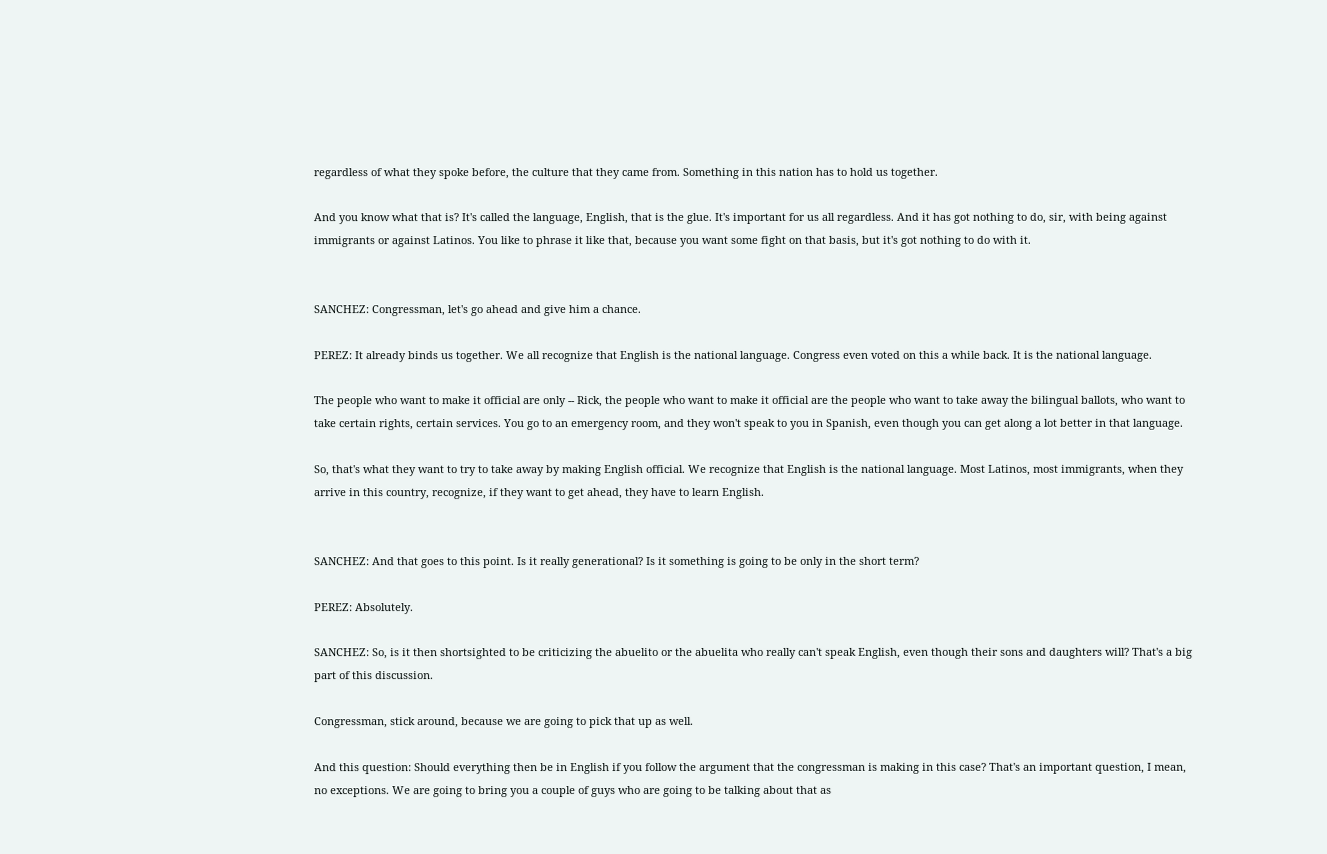regardless of what they spoke before, the culture that they came from. Something in this nation has to hold us together.

And you know what that is? It's called the language, English, that is the glue. It's important for us all regardless. And it has got nothing to do, sir, with being against immigrants or against Latinos. You like to phrase it like that, because you want some fight on that basis, but it's got nothing to do with it.


SANCHEZ: Congressman, let's go ahead and give him a chance.

PEREZ: It already binds us together. We all recognize that English is the national language. Congress even voted on this a while back. It is the national language.

The people who want to make it official are only -- Rick, the people who want to make it official are the people who want to take away the bilingual ballots, who want to take certain rights, certain services. You go to an emergency room, and they won't speak to you in Spanish, even though you can get along a lot better in that language.

So, that's what they want to try to take away by making English official. We recognize that English is the national language. Most Latinos, most immigrants, when they arrive in this country, recognize, if they want to get ahead, they have to learn English.


SANCHEZ: And that goes to this point. Is it really generational? Is it something is going to be only in the short term?

PEREZ: Absolutely.

SANCHEZ: So, is it then shortsighted to be criticizing the abuelito or the abuelita who really can't speak English, even though their sons and daughters will? That's a big part of this discussion.

Congressman, stick around, because we are going to pick that up as well.

And this question: Should everything then be in English if you follow the argument that the congressman is making in this case? That's an important question, I mean, no exceptions. We are going to bring you a couple of guys who are going to be talking about that as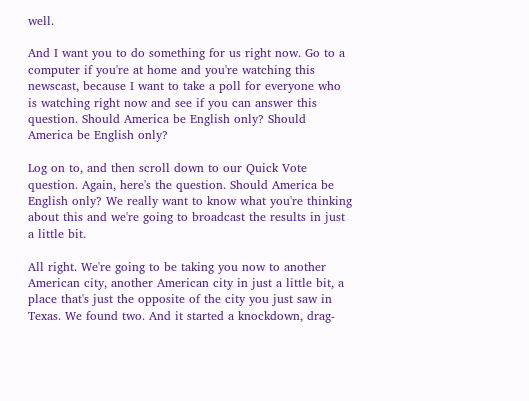well.

And I want you to do something for us right now. Go to a computer if you're at home and you're watching this newscast, because I want to take a poll for everyone who is watching right now and see if you can answer this question. Should America be English only? Should America be English only?

Log on to, and then scroll down to our Quick Vote question. Again, here's the question. Should America be English only? We really want to know what you're thinking about this and we're going to broadcast the results in just a little bit.

All right. We're going to be taking you now to another American city, another American city in just a little bit, a place that's just the opposite of the city you just saw in Texas. We found two. And it started a knockdown, drag-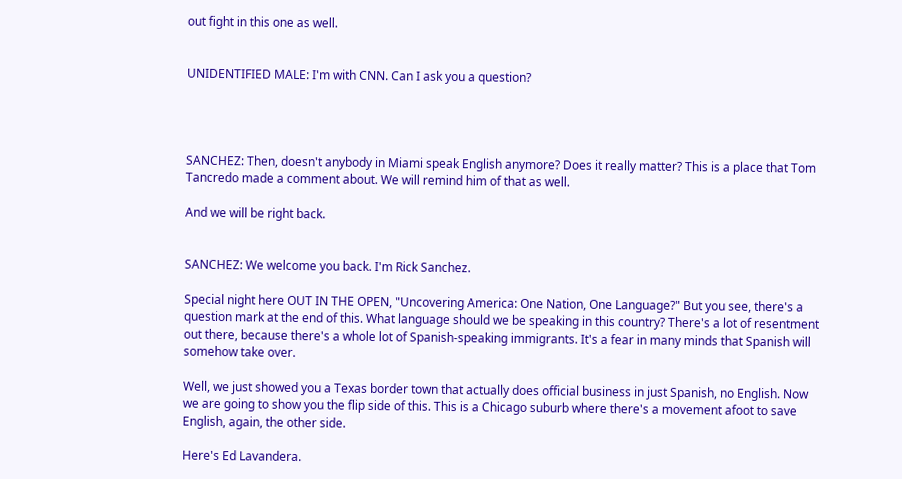out fight in this one as well.


UNIDENTIFIED MALE: I'm with CNN. Can I ask you a question?




SANCHEZ: Then, doesn't anybody in Miami speak English anymore? Does it really matter? This is a place that Tom Tancredo made a comment about. We will remind him of that as well.

And we will be right back.


SANCHEZ: We welcome you back. I'm Rick Sanchez.

Special night here OUT IN THE OPEN, "Uncovering America: One Nation, One Language?" But you see, there's a question mark at the end of this. What language should we be speaking in this country? There's a lot of resentment out there, because there's a whole lot of Spanish-speaking immigrants. It's a fear in many minds that Spanish will somehow take over.

Well, we just showed you a Texas border town that actually does official business in just Spanish, no English. Now we are going to show you the flip side of this. This is a Chicago suburb where there's a movement afoot to save English, again, the other side.

Here's Ed Lavandera.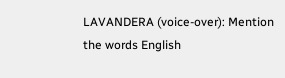LAVANDERA (voice-over): Mention the words English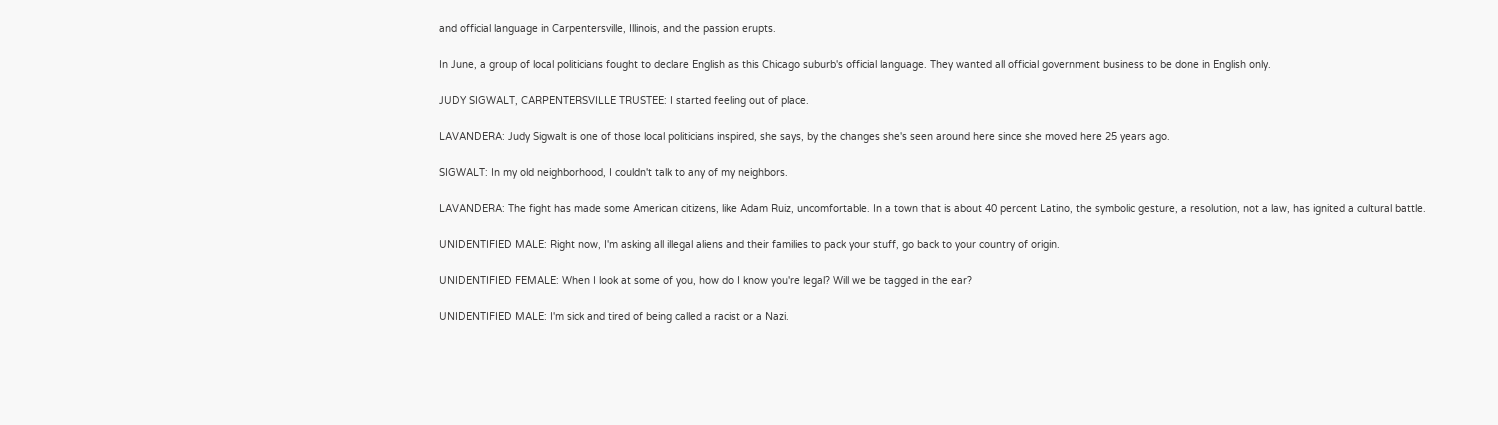and official language in Carpentersville, Illinois, and the passion erupts.

In June, a group of local politicians fought to declare English as this Chicago suburb's official language. They wanted all official government business to be done in English only.

JUDY SIGWALT, CARPENTERSVILLE TRUSTEE: I started feeling out of place.

LAVANDERA: Judy Sigwalt is one of those local politicians inspired, she says, by the changes she's seen around here since she moved here 25 years ago.

SIGWALT: In my old neighborhood, I couldn't talk to any of my neighbors.

LAVANDERA: The fight has made some American citizens, like Adam Ruiz, uncomfortable. In a town that is about 40 percent Latino, the symbolic gesture, a resolution, not a law, has ignited a cultural battle.

UNIDENTIFIED MALE: Right now, I'm asking all illegal aliens and their families to pack your stuff, go back to your country of origin.

UNIDENTIFIED FEMALE: When I look at some of you, how do I know you're legal? Will we be tagged in the ear?

UNIDENTIFIED MALE: I'm sick and tired of being called a racist or a Nazi.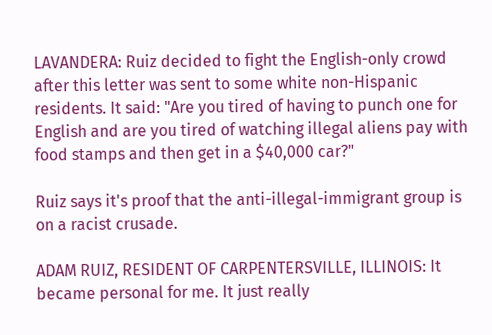LAVANDERA: Ruiz decided to fight the English-only crowd after this letter was sent to some white non-Hispanic residents. It said: "Are you tired of having to punch one for English and are you tired of watching illegal aliens pay with food stamps and then get in a $40,000 car?"

Ruiz says it's proof that the anti-illegal-immigrant group is on a racist crusade.

ADAM RUIZ, RESIDENT OF CARPENTERSVILLE, ILLINOIS: It became personal for me. It just really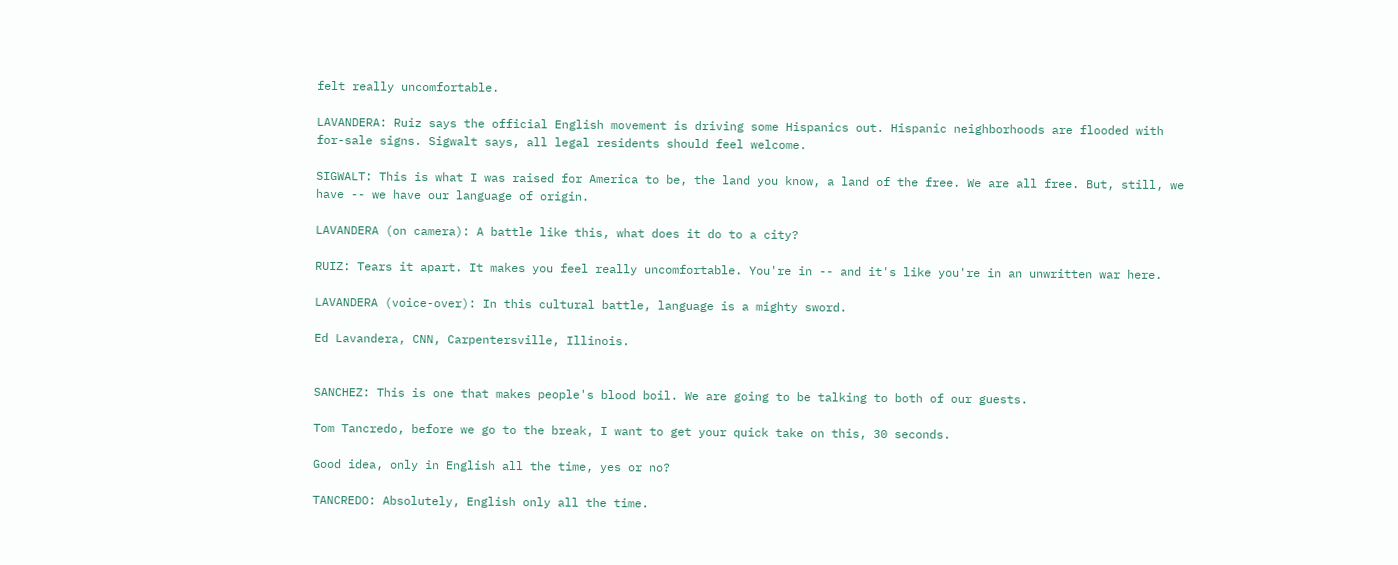felt really uncomfortable.

LAVANDERA: Ruiz says the official English movement is driving some Hispanics out. Hispanic neighborhoods are flooded with for-sale signs. Sigwalt says, all legal residents should feel welcome.

SIGWALT: This is what I was raised for America to be, the land you know, a land of the free. We are all free. But, still, we have -- we have our language of origin.

LAVANDERA (on camera): A battle like this, what does it do to a city?

RUIZ: Tears it apart. It makes you feel really uncomfortable. You're in -- and it's like you're in an unwritten war here.

LAVANDERA (voice-over): In this cultural battle, language is a mighty sword.

Ed Lavandera, CNN, Carpentersville, Illinois.


SANCHEZ: This is one that makes people's blood boil. We are going to be talking to both of our guests.

Tom Tancredo, before we go to the break, I want to get your quick take on this, 30 seconds.

Good idea, only in English all the time, yes or no?

TANCREDO: Absolutely, English only all the time.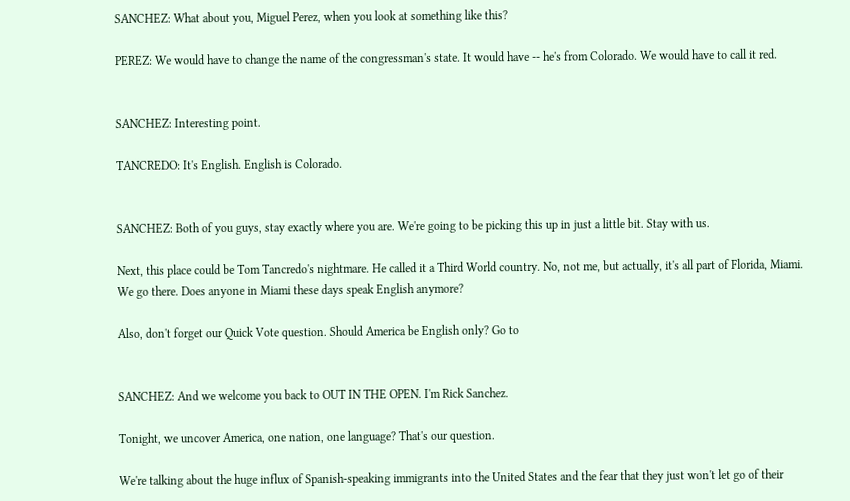SANCHEZ: What about you, Miguel Perez, when you look at something like this?

PEREZ: We would have to change the name of the congressman's state. It would have -- he's from Colorado. We would have to call it red.


SANCHEZ: Interesting point.

TANCREDO: It's English. English is Colorado.


SANCHEZ: Both of you guys, stay exactly where you are. We're going to be picking this up in just a little bit. Stay with us.

Next, this place could be Tom Tancredo's nightmare. He called it a Third World country. No, not me, but actually, it's all part of Florida, Miami. We go there. Does anyone in Miami these days speak English anymore?

Also, don't forget our Quick Vote question. Should America be English only? Go to


SANCHEZ: And we welcome you back to OUT IN THE OPEN. I'm Rick Sanchez.

Tonight, we uncover America, one nation, one language? That's our question.

We're talking about the huge influx of Spanish-speaking immigrants into the United States and the fear that they just won't let go of their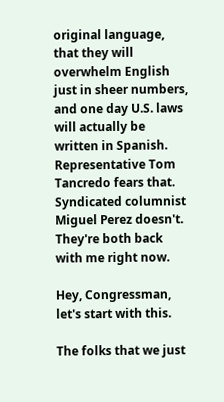original language, that they will overwhelm English just in sheer numbers, and one day U.S. laws will actually be written in Spanish. Representative Tom Tancredo fears that. Syndicated columnist Miguel Perez doesn't. They're both back with me right now.

Hey, Congressman, let's start with this.

The folks that we just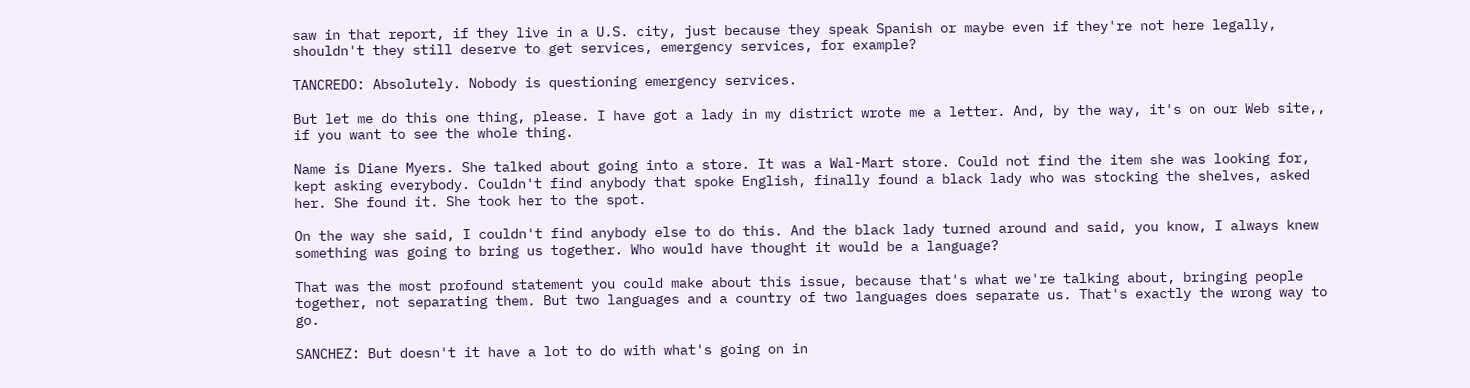saw in that report, if they live in a U.S. city, just because they speak Spanish or maybe even if they're not here legally, shouldn't they still deserve to get services, emergency services, for example?

TANCREDO: Absolutely. Nobody is questioning emergency services.

But let me do this one thing, please. I have got a lady in my district wrote me a letter. And, by the way, it's on our Web site,, if you want to see the whole thing.

Name is Diane Myers. She talked about going into a store. It was a Wal-Mart store. Could not find the item she was looking for, kept asking everybody. Couldn't find anybody that spoke English, finally found a black lady who was stocking the shelves, asked her. She found it. She took her to the spot.

On the way she said, I couldn't find anybody else to do this. And the black lady turned around and said, you know, I always knew something was going to bring us together. Who would have thought it would be a language?

That was the most profound statement you could make about this issue, because that's what we're talking about, bringing people together, not separating them. But two languages and a country of two languages does separate us. That's exactly the wrong way to go.

SANCHEZ: But doesn't it have a lot to do with what's going on in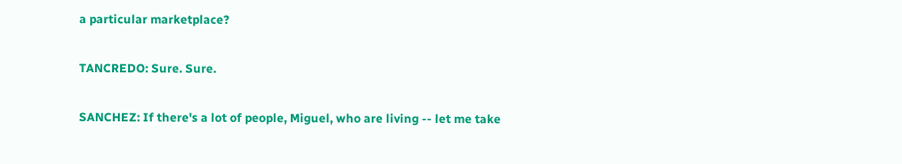a particular marketplace?

TANCREDO: Sure. Sure.

SANCHEZ: If there's a lot of people, Miguel, who are living -- let me take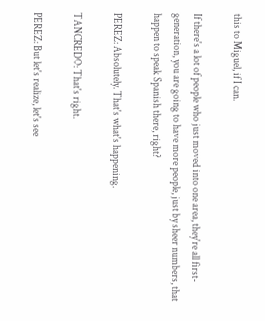this to Miguel, if I can.

If there's a lot of people who just moved into one area, they're all first-generation, you are going to have more people, just by sheer numbers, that happen to speak Spanish there, right?

PEREZ: Absolutely. That's what's happening.

TANCREDO: That's right.

PEREZ: But let's realize, let's see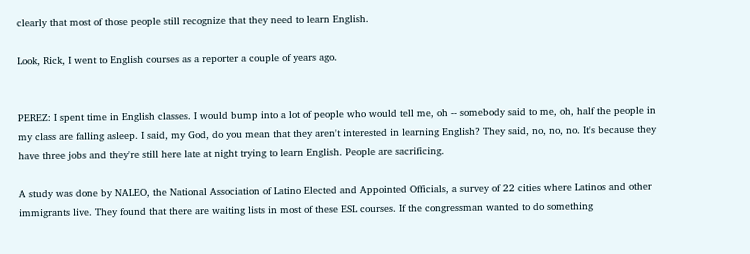clearly that most of those people still recognize that they need to learn English.

Look, Rick, I went to English courses as a reporter a couple of years ago.


PEREZ: I spent time in English classes. I would bump into a lot of people who would tell me, oh -- somebody said to me, oh, half the people in my class are falling asleep. I said, my God, do you mean that they aren't interested in learning English? They said, no, no, no. It's because they have three jobs and they're still here late at night trying to learn English. People are sacrificing.

A study was done by NALEO, the National Association of Latino Elected and Appointed Officials, a survey of 22 cities where Latinos and other immigrants live. They found that there are waiting lists in most of these ESL courses. If the congressman wanted to do something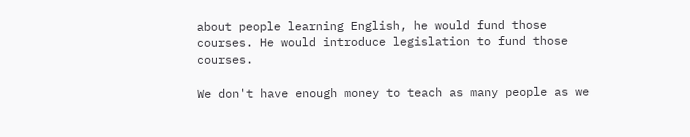about people learning English, he would fund those courses. He would introduce legislation to fund those courses.

We don't have enough money to teach as many people as we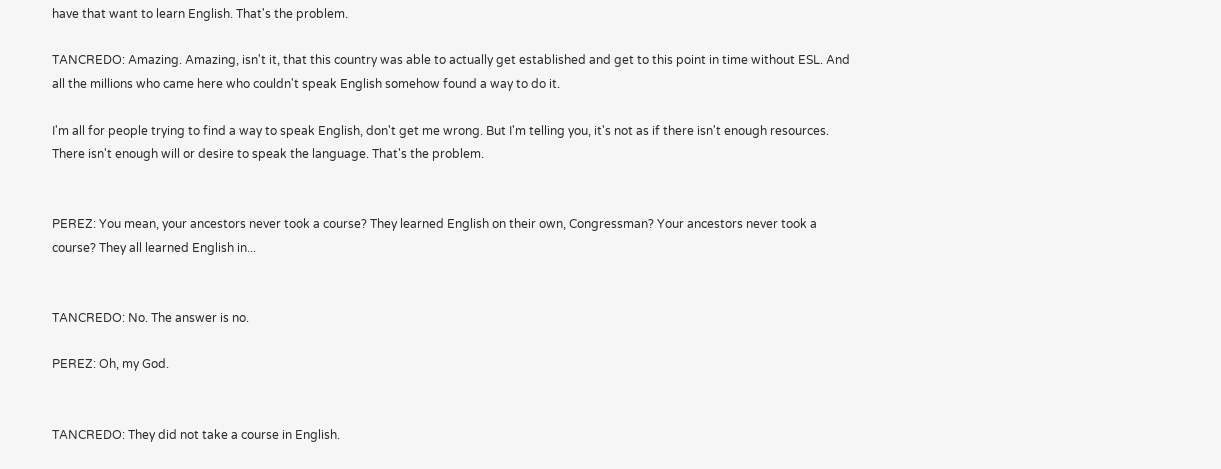have that want to learn English. That's the problem.

TANCREDO: Amazing. Amazing, isn't it, that this country was able to actually get established and get to this point in time without ESL. And all the millions who came here who couldn't speak English somehow found a way to do it.

I'm all for people trying to find a way to speak English, don't get me wrong. But I'm telling you, it's not as if there isn't enough resources. There isn't enough will or desire to speak the language. That's the problem.


PEREZ: You mean, your ancestors never took a course? They learned English on their own, Congressman? Your ancestors never took a course? They all learned English in...


TANCREDO: No. The answer is no.

PEREZ: Oh, my God.


TANCREDO: They did not take a course in English.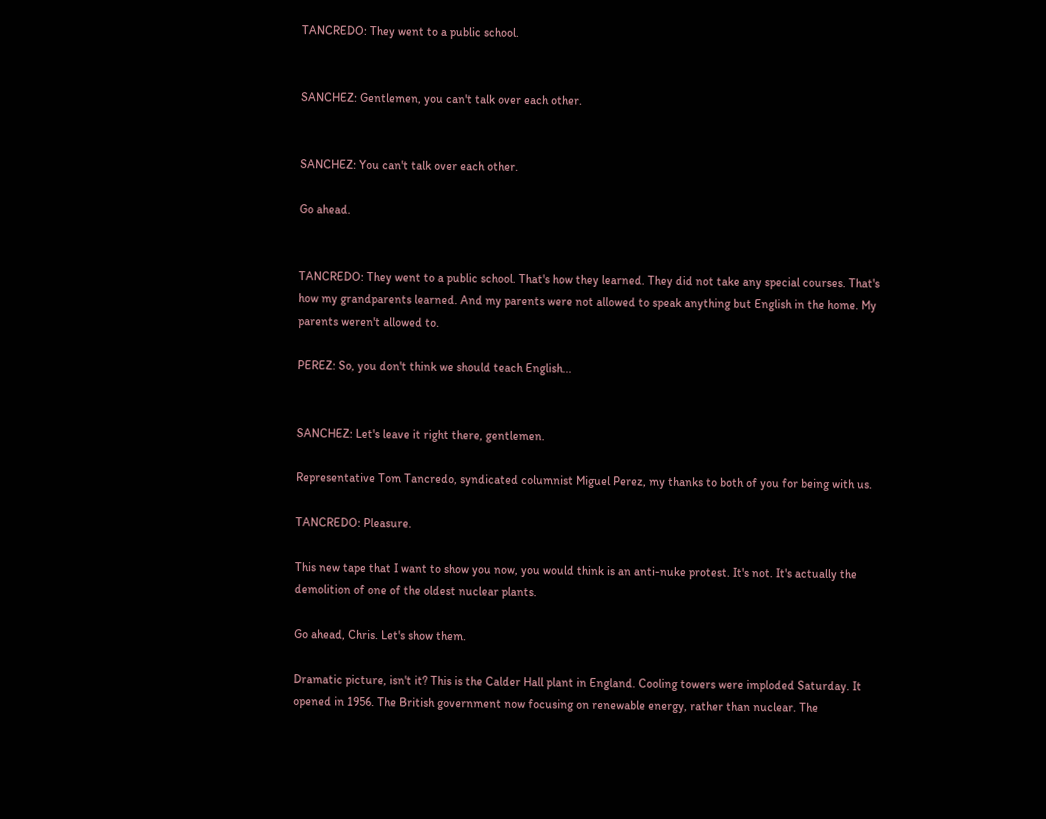TANCREDO: They went to a public school.


SANCHEZ: Gentlemen, you can't talk over each other.


SANCHEZ: You can't talk over each other.

Go ahead.


TANCREDO: They went to a public school. That's how they learned. They did not take any special courses. That's how my grandparents learned. And my parents were not allowed to speak anything but English in the home. My parents weren't allowed to.

PEREZ: So, you don't think we should teach English...


SANCHEZ: Let's leave it right there, gentlemen.

Representative Tom Tancredo, syndicated columnist Miguel Perez, my thanks to both of you for being with us.

TANCREDO: Pleasure.

This new tape that I want to show you now, you would think is an anti-nuke protest. It's not. It's actually the demolition of one of the oldest nuclear plants.

Go ahead, Chris. Let's show them.

Dramatic picture, isn't it? This is the Calder Hall plant in England. Cooling towers were imploded Saturday. It opened in 1956. The British government now focusing on renewable energy, rather than nuclear. The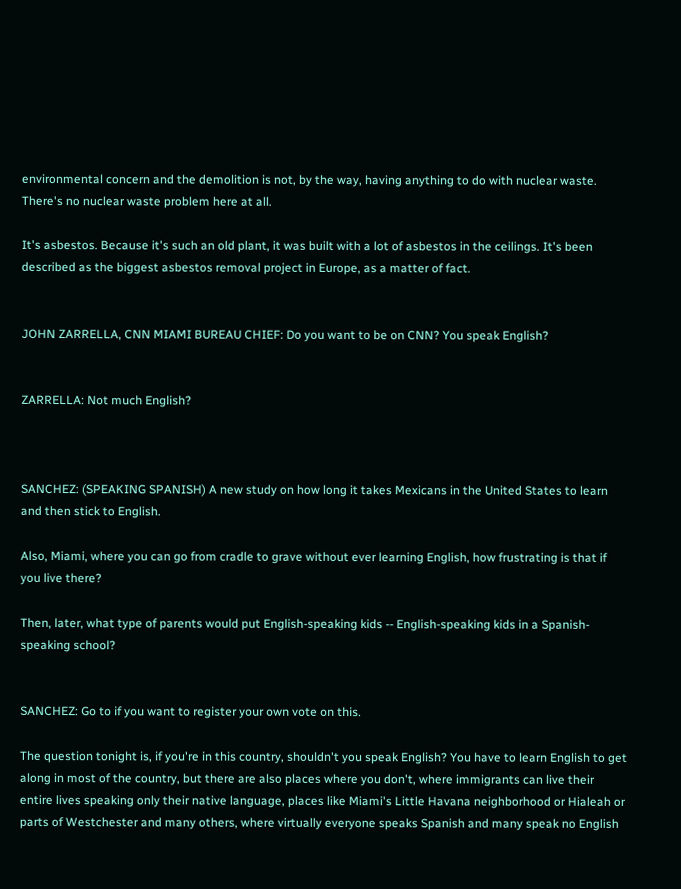environmental concern and the demolition is not, by the way, having anything to do with nuclear waste. There's no nuclear waste problem here at all.

It's asbestos. Because it's such an old plant, it was built with a lot of asbestos in the ceilings. It's been described as the biggest asbestos removal project in Europe, as a matter of fact.


JOHN ZARRELLA, CNN MIAMI BUREAU CHIEF: Do you want to be on CNN? You speak English?


ZARRELLA: Not much English?



SANCHEZ: (SPEAKING SPANISH) A new study on how long it takes Mexicans in the United States to learn and then stick to English.

Also, Miami, where you can go from cradle to grave without ever learning English, how frustrating is that if you live there?

Then, later, what type of parents would put English-speaking kids -- English-speaking kids in a Spanish-speaking school?


SANCHEZ: Go to if you want to register your own vote on this.

The question tonight is, if you're in this country, shouldn't you speak English? You have to learn English to get along in most of the country, but there are also places where you don't, where immigrants can live their entire lives speaking only their native language, places like Miami's Little Havana neighborhood or Hialeah or parts of Westchester and many others, where virtually everyone speaks Spanish and many speak no English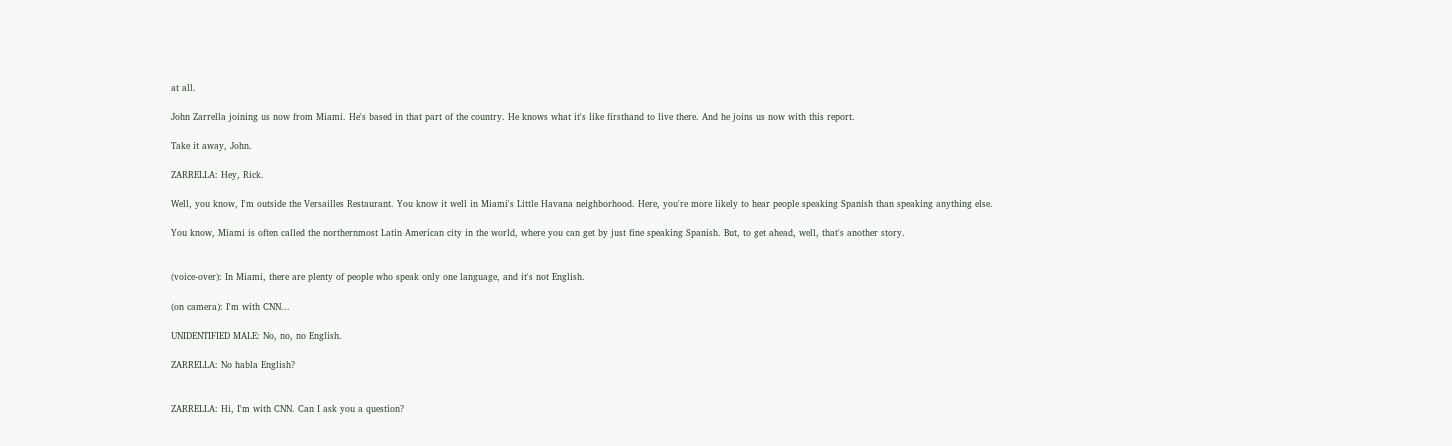at all.

John Zarrella joining us now from Miami. He's based in that part of the country. He knows what it's like firsthand to live there. And he joins us now with this report.

Take it away, John.

ZARRELLA: Hey, Rick.

Well, you know, I'm outside the Versailles Restaurant. You know it well in Miami's Little Havana neighborhood. Here, you're more likely to hear people speaking Spanish than speaking anything else.

You know, Miami is often called the northernmost Latin American city in the world, where you can get by just fine speaking Spanish. But, to get ahead, well, that's another story.


(voice-over): In Miami, there are plenty of people who speak only one language, and it's not English.

(on camera): I'm with CNN...

UNIDENTIFIED MALE: No, no, no English.

ZARRELLA: No habla English?


ZARRELLA: Hi, I'm with CNN. Can I ask you a question?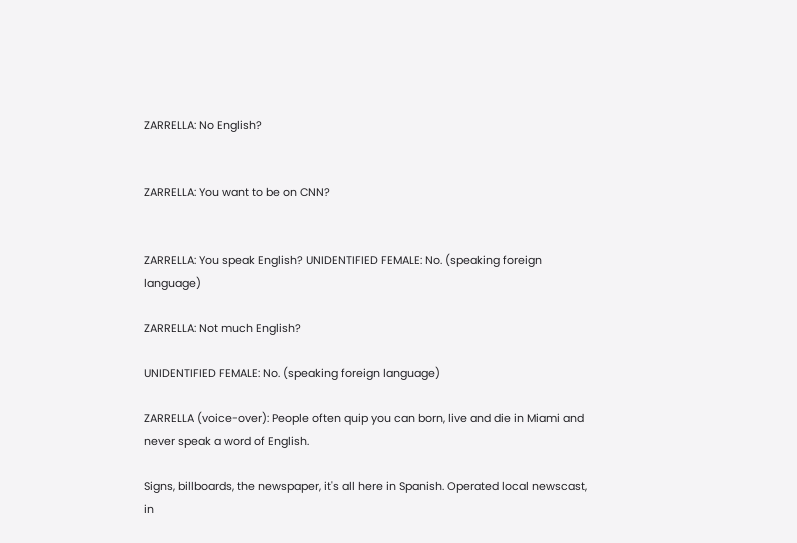ZARRELLA: No English?


ZARRELLA: You want to be on CNN?


ZARRELLA: You speak English? UNIDENTIFIED FEMALE: No. (speaking foreign language)

ZARRELLA: Not much English?

UNIDENTIFIED FEMALE: No. (speaking foreign language)

ZARRELLA (voice-over): People often quip you can born, live and die in Miami and never speak a word of English.

Signs, billboards, the newspaper, it's all here in Spanish. Operated local newscast, in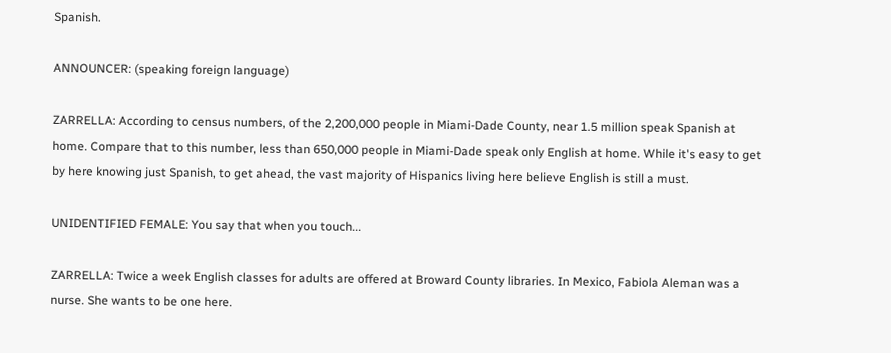Spanish.

ANNOUNCER: (speaking foreign language)

ZARRELLA: According to census numbers, of the 2,200,000 people in Miami-Dade County, near 1.5 million speak Spanish at home. Compare that to this number, less than 650,000 people in Miami-Dade speak only English at home. While it's easy to get by here knowing just Spanish, to get ahead, the vast majority of Hispanics living here believe English is still a must.

UNIDENTIFIED FEMALE: You say that when you touch...

ZARRELLA: Twice a week English classes for adults are offered at Broward County libraries. In Mexico, Fabiola Aleman was a nurse. She wants to be one here.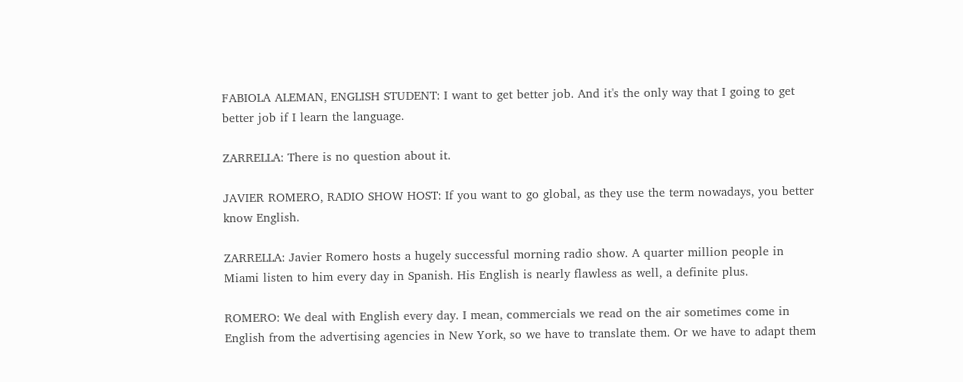FABIOLA ALEMAN, ENGLISH STUDENT: I want to get better job. And it's the only way that I going to get better job if I learn the language.

ZARRELLA: There is no question about it.

JAVIER ROMERO, RADIO SHOW HOST: If you want to go global, as they use the term nowadays, you better know English.

ZARRELLA: Javier Romero hosts a hugely successful morning radio show. A quarter million people in Miami listen to him every day in Spanish. His English is nearly flawless as well, a definite plus.

ROMERO: We deal with English every day. I mean, commercials we read on the air sometimes come in English from the advertising agencies in New York, so we have to translate them. Or we have to adapt them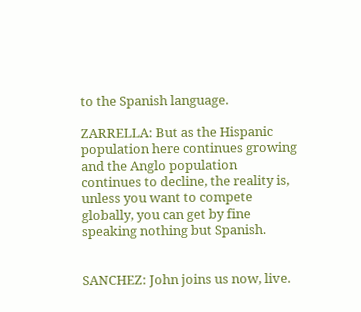to the Spanish language.

ZARRELLA: But as the Hispanic population here continues growing and the Anglo population continues to decline, the reality is, unless you want to compete globally, you can get by fine speaking nothing but Spanish.


SANCHEZ: John joins us now, live.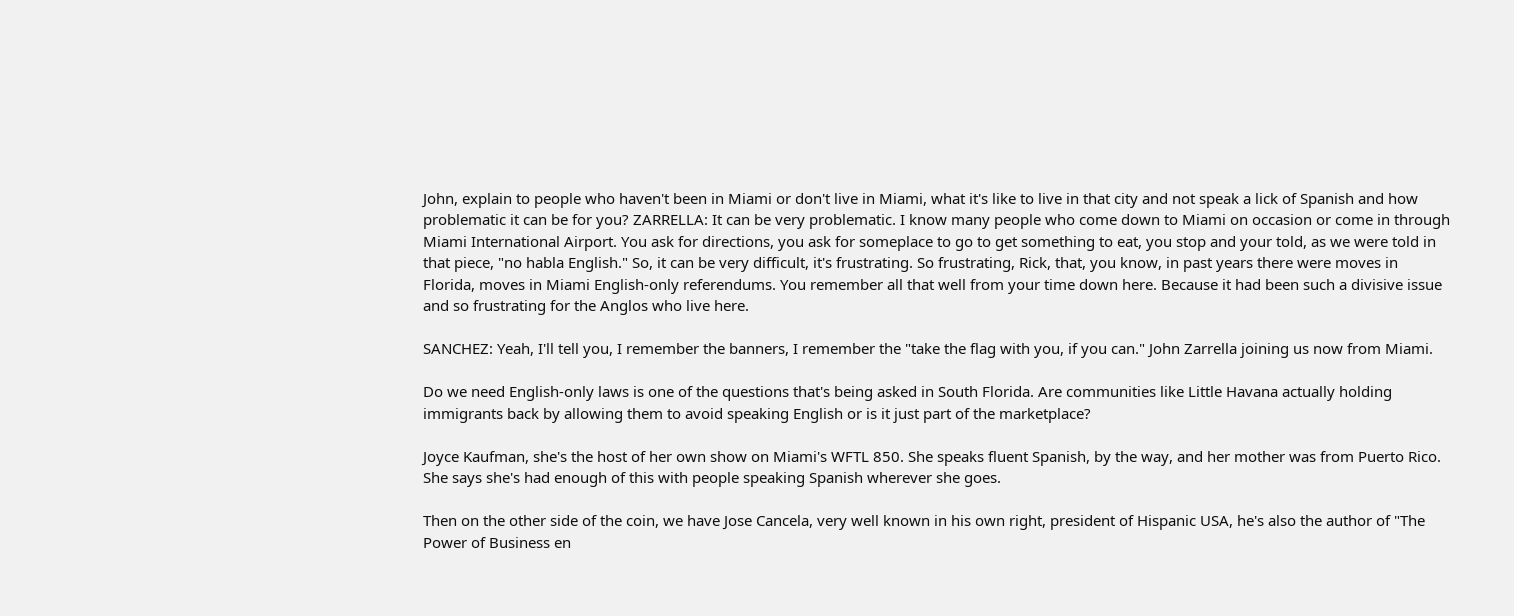John, explain to people who haven't been in Miami or don't live in Miami, what it's like to live in that city and not speak a lick of Spanish and how problematic it can be for you? ZARRELLA: It can be very problematic. I know many people who come down to Miami on occasion or come in through Miami International Airport. You ask for directions, you ask for someplace to go to get something to eat, you stop and your told, as we were told in that piece, "no habla English." So, it can be very difficult, it's frustrating. So frustrating, Rick, that, you know, in past years there were moves in Florida, moves in Miami English-only referendums. You remember all that well from your time down here. Because it had been such a divisive issue and so frustrating for the Anglos who live here.

SANCHEZ: Yeah, I'll tell you, I remember the banners, I remember the "take the flag with you, if you can." John Zarrella joining us now from Miami.

Do we need English-only laws is one of the questions that's being asked in South Florida. Are communities like Little Havana actually holding immigrants back by allowing them to avoid speaking English or is it just part of the marketplace?

Joyce Kaufman, she's the host of her own show on Miami's WFTL 850. She speaks fluent Spanish, by the way, and her mother was from Puerto Rico. She says she's had enough of this with people speaking Spanish wherever she goes.

Then on the other side of the coin, we have Jose Cancela, very well known in his own right, president of Hispanic USA, he's also the author of "The Power of Business en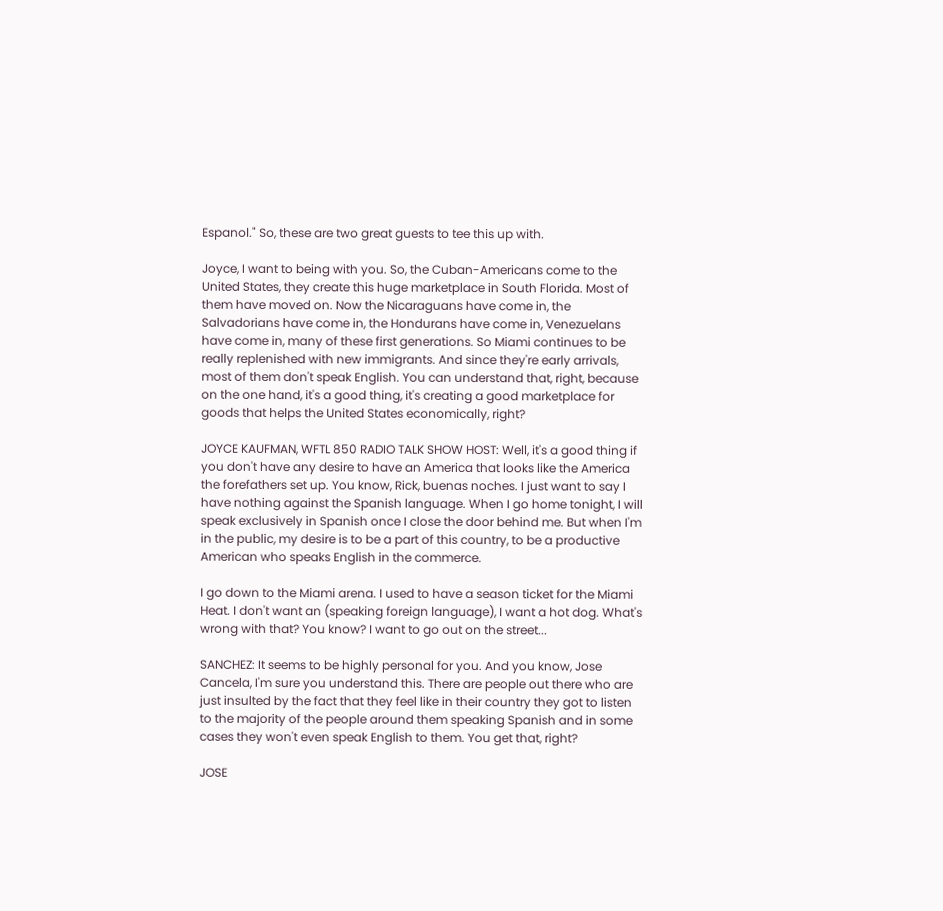Espanol." So, these are two great guests to tee this up with.

Joyce, I want to being with you. So, the Cuban-Americans come to the United States, they create this huge marketplace in South Florida. Most of them have moved on. Now the Nicaraguans have come in, the Salvadorians have come in, the Hondurans have come in, Venezuelans have come in, many of these first generations. So Miami continues to be really replenished with new immigrants. And since they're early arrivals, most of them don't speak English. You can understand that, right, because on the one hand, it's a good thing, it's creating a good marketplace for goods that helps the United States economically, right?

JOYCE KAUFMAN, WFTL 850 RADIO TALK SHOW HOST: Well, it's a good thing if you don't have any desire to have an America that looks like the America the forefathers set up. You know, Rick, buenas noches. I just want to say I have nothing against the Spanish language. When I go home tonight, I will speak exclusively in Spanish once I close the door behind me. But when I'm in the public, my desire is to be a part of this country, to be a productive American who speaks English in the commerce.

I go down to the Miami arena. I used to have a season ticket for the Miami Heat. I don't want an (speaking foreign language), I want a hot dog. What's wrong with that? You know? I want to go out on the street...

SANCHEZ: It seems to be highly personal for you. And you know, Jose Cancela, I'm sure you understand this. There are people out there who are just insulted by the fact that they feel like in their country they got to listen to the majority of the people around them speaking Spanish and in some cases they won't even speak English to them. You get that, right?

JOSE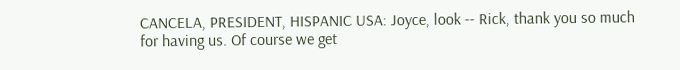CANCELA, PRESIDENT, HISPANIC USA: Joyce, look -- Rick, thank you so much for having us. Of course we get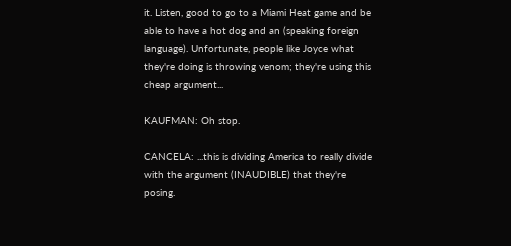it. Listen, good to go to a Miami Heat game and be able to have a hot dog and an (speaking foreign language). Unfortunate, people like Joyce what they're doing is throwing venom; they're using this cheap argument...

KAUFMAN: Oh stop.

CANCELA: ...this is dividing America to really divide with the argument (INAUDIBLE) that they're posing.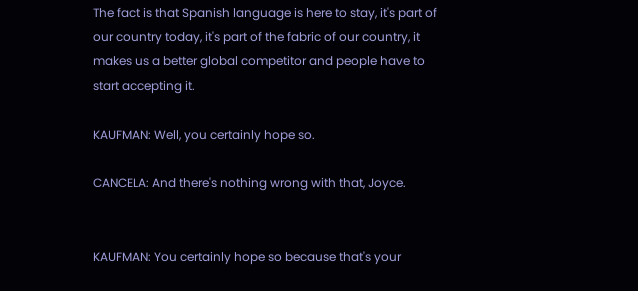The fact is that Spanish language is here to stay, it's part of our country today, it's part of the fabric of our country, it makes us a better global competitor and people have to start accepting it.

KAUFMAN: Well, you certainly hope so.

CANCELA: And there's nothing wrong with that, Joyce.


KAUFMAN: You certainly hope so because that's your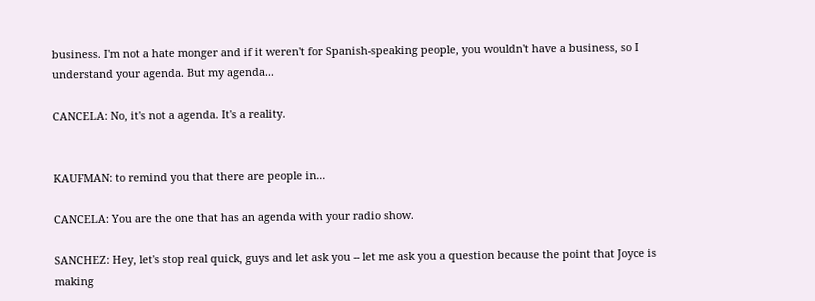business. I'm not a hate monger and if it weren't for Spanish-speaking people, you wouldn't have a business, so I understand your agenda. But my agenda...

CANCELA: No, it's not a agenda. It's a reality.


KAUFMAN: to remind you that there are people in...

CANCELA: You are the one that has an agenda with your radio show.

SANCHEZ: Hey, let's stop real quick, guys and let ask you -- let me ask you a question because the point that Joyce is making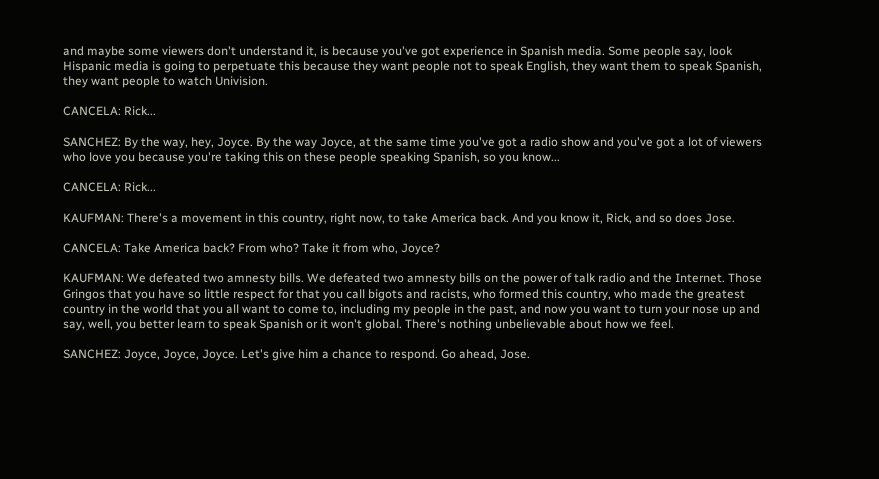and maybe some viewers don't understand it, is because you've got experience in Spanish media. Some people say, look Hispanic media is going to perpetuate this because they want people not to speak English, they want them to speak Spanish, they want people to watch Univision.

CANCELA: Rick...

SANCHEZ: By the way, hey, Joyce. By the way Joyce, at the same time you've got a radio show and you've got a lot of viewers who love you because you're taking this on these people speaking Spanish, so you know...

CANCELA: Rick...

KAUFMAN: There's a movement in this country, right now, to take America back. And you know it, Rick, and so does Jose.

CANCELA: Take America back? From who? Take it from who, Joyce?

KAUFMAN: We defeated two amnesty bills. We defeated two amnesty bills on the power of talk radio and the Internet. Those Gringos that you have so little respect for that you call bigots and racists, who formed this country, who made the greatest country in the world that you all want to come to, including my people in the past, and now you want to turn your nose up and say, well, you better learn to speak Spanish or it won't global. There's nothing unbelievable about how we feel.

SANCHEZ: Joyce, Joyce, Joyce. Let's give him a chance to respond. Go ahead, Jose.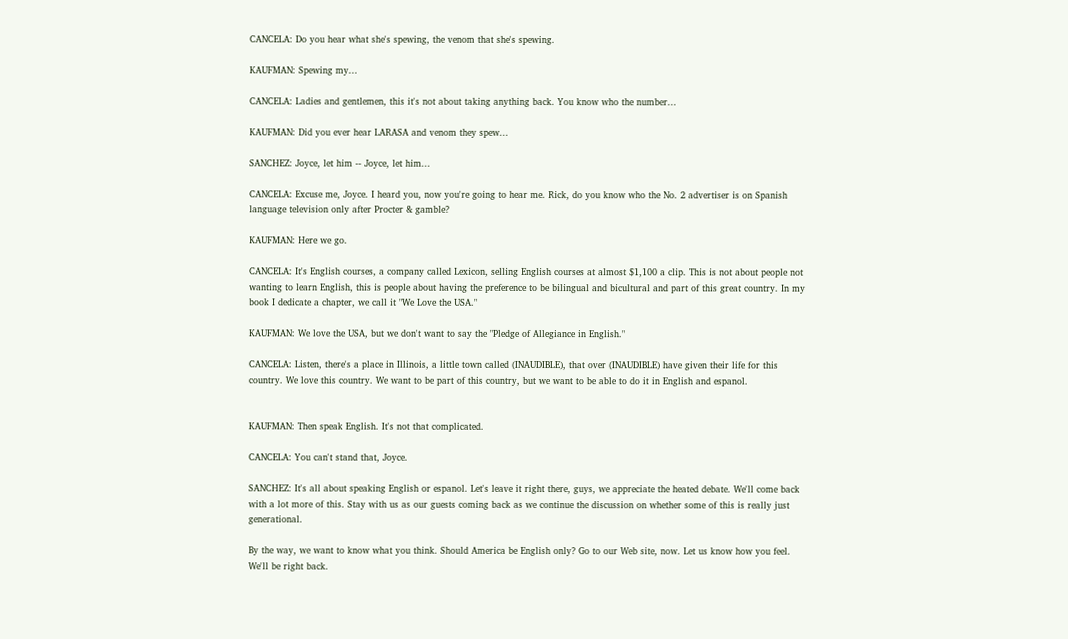CANCELA: Do you hear what she's spewing, the venom that she's spewing.

KAUFMAN: Spewing my...

CANCELA: Ladies and gentlemen, this it's not about taking anything back. You know who the number...

KAUFMAN: Did you ever hear LARASA and venom they spew...

SANCHEZ: Joyce, let him -- Joyce, let him...

CANCELA: Excuse me, Joyce. I heard you, now you're going to hear me. Rick, do you know who the No. 2 advertiser is on Spanish language television only after Procter & gamble?

KAUFMAN: Here we go.

CANCELA: It's English courses, a company called Lexicon, selling English courses at almost $1,100 a clip. This is not about people not wanting to learn English, this is people about having the preference to be bilingual and bicultural and part of this great country. In my book I dedicate a chapter, we call it "We Love the USA."

KAUFMAN: We love the USA, but we don't want to say the "Pledge of Allegiance in English."

CANCELA: Listen, there's a place in Illinois, a little town called (INAUDIBLE), that over (INAUDIBLE) have given their life for this country. We love this country. We want to be part of this country, but we want to be able to do it in English and espanol.


KAUFMAN: Then speak English. It's not that complicated.

CANCELA: You can't stand that, Joyce.

SANCHEZ: It's all about speaking English or espanol. Let's leave it right there, guys, we appreciate the heated debate. We'll come back with a lot more of this. Stay with us as our guests coming back as we continue the discussion on whether some of this is really just generational.

By the way, we want to know what you think. Should America be English only? Go to our Web site, now. Let us know how you feel. We'll be right back.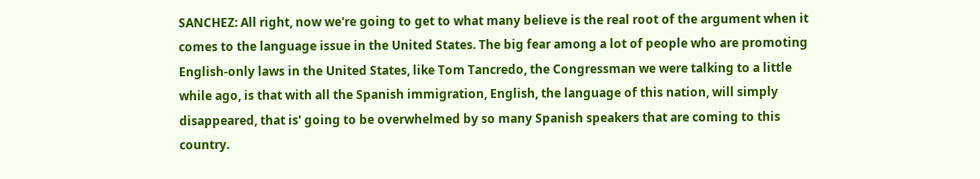SANCHEZ: All right, now we're going to get to what many believe is the real root of the argument when it comes to the language issue in the United States. The big fear among a lot of people who are promoting English-only laws in the United States, like Tom Tancredo, the Congressman we were talking to a little while ago, is that with all the Spanish immigration, English, the language of this nation, will simply disappeared, that is' going to be overwhelmed by so many Spanish speakers that are coming to this country.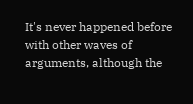It's never happened before with other waves of arguments, although the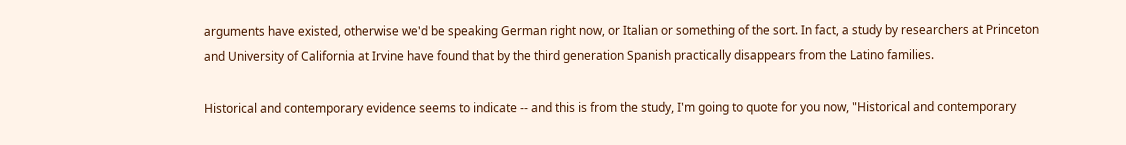arguments have existed, otherwise we'd be speaking German right now, or Italian or something of the sort. In fact, a study by researchers at Princeton and University of California at Irvine have found that by the third generation Spanish practically disappears from the Latino families.

Historical and contemporary evidence seems to indicate -- and this is from the study, I'm going to quote for you now, "Historical and contemporary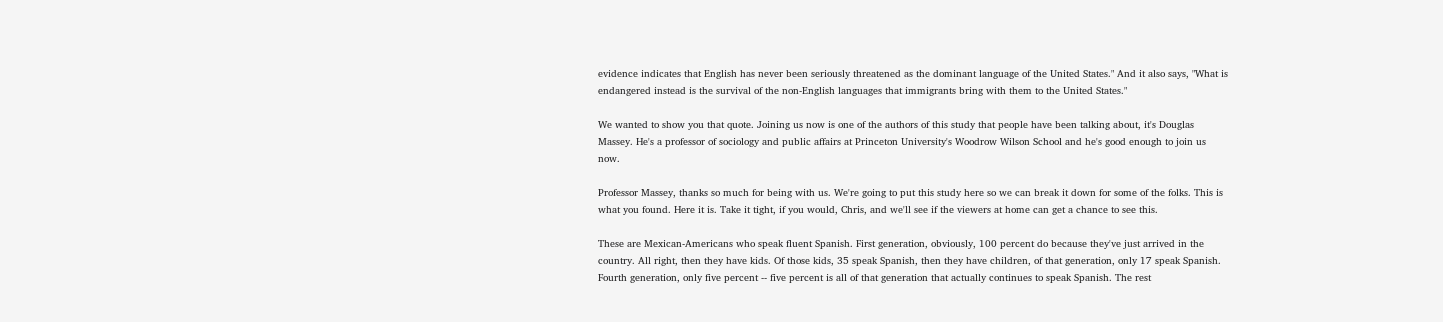evidence indicates that English has never been seriously threatened as the dominant language of the United States." And it also says, "What is endangered instead is the survival of the non-English languages that immigrants bring with them to the United States."

We wanted to show you that quote. Joining us now is one of the authors of this study that people have been talking about, it's Douglas Massey. He's a professor of sociology and public affairs at Princeton University's Woodrow Wilson School and he's good enough to join us now.

Professor Massey, thanks so much for being with us. We're going to put this study here so we can break it down for some of the folks. This is what you found. Here it is. Take it tight, if you would, Chris, and we'll see if the viewers at home can get a chance to see this.

These are Mexican-Americans who speak fluent Spanish. First generation, obviously, 100 percent do because they've just arrived in the country. All right, then they have kids. Of those kids, 35 speak Spanish, then they have children, of that generation, only 17 speak Spanish. Fourth generation, only five percent -- five percent is all of that generation that actually continues to speak Spanish. The rest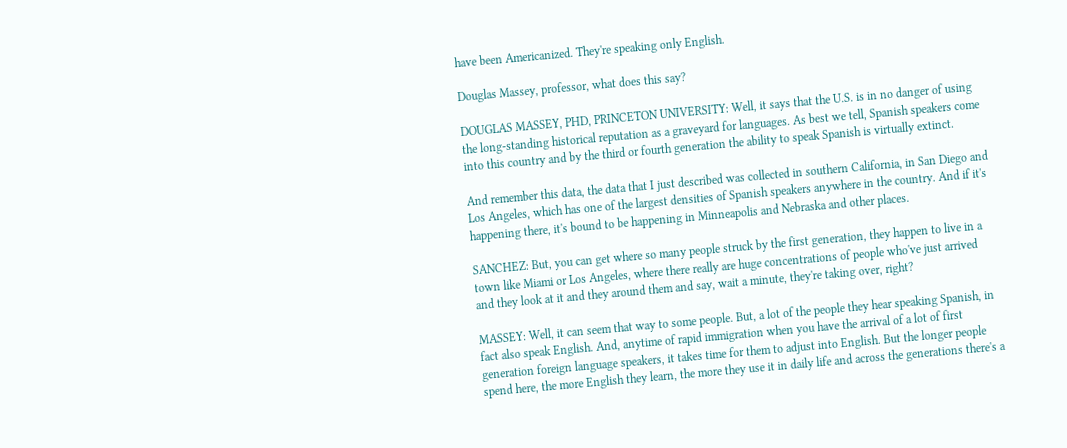have been Americanized. They're speaking only English.

Douglas Massey, professor, what does this say?

DOUGLAS MASSEY, PHD, PRINCETON UNIVERSITY: Well, it says that the U.S. is in no danger of using the long-standing historical reputation as a graveyard for languages. As best we tell, Spanish speakers come into this country and by the third or fourth generation the ability to speak Spanish is virtually extinct.

And remember this data, the data that I just described was collected in southern California, in San Diego and Los Angeles, which has one of the largest densities of Spanish speakers anywhere in the country. And if it's happening there, it's bound to be happening in Minneapolis and Nebraska and other places.

SANCHEZ: But, you can get where so many people struck by the first generation, they happen to live in a town like Miami or Los Angeles, where there really are huge concentrations of people who've just arrived and they look at it and they around them and say, wait a minute, they're taking over, right?

MASSEY: Well, it can seem that way to some people. But, a lot of the people they hear speaking Spanish, in fact also speak English. And, anytime of rapid immigration when you have the arrival of a lot of first generation foreign language speakers, it takes time for them to adjust into English. But the longer people spend here, the more English they learn, the more they use it in daily life and across the generations there's a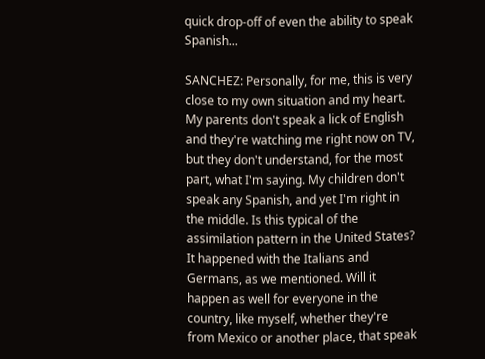quick drop-off of even the ability to speak Spanish...

SANCHEZ: Personally, for me, this is very close to my own situation and my heart. My parents don't speak a lick of English and they're watching me right now on TV, but they don't understand, for the most part, what I'm saying. My children don't speak any Spanish, and yet I'm right in the middle. Is this typical of the assimilation pattern in the United States? It happened with the Italians and Germans, as we mentioned. Will it happen as well for everyone in the country, like myself, whether they're from Mexico or another place, that speak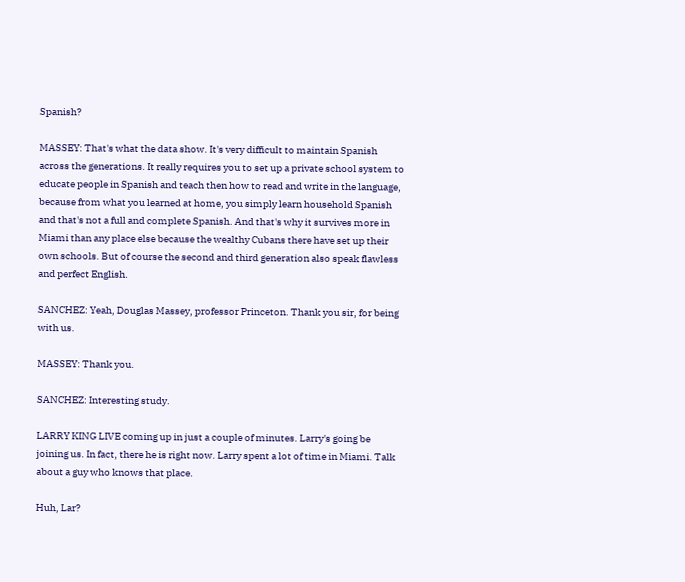Spanish?

MASSEY: That's what the data show. It's very difficult to maintain Spanish across the generations. It really requires you to set up a private school system to educate people in Spanish and teach then how to read and write in the language, because from what you learned at home, you simply learn household Spanish and that's not a full and complete Spanish. And that's why it survives more in Miami than any place else because the wealthy Cubans there have set up their own schools. But of course the second and third generation also speak flawless and perfect English.

SANCHEZ: Yeah, Douglas Massey, professor Princeton. Thank you sir, for being with us.

MASSEY: Thank you.

SANCHEZ: Interesting study.

LARRY KING LIVE coming up in just a couple of minutes. Larry's going be joining us. In fact, there he is right now. Larry spent a lot of time in Miami. Talk about a guy who knows that place.

Huh, Lar?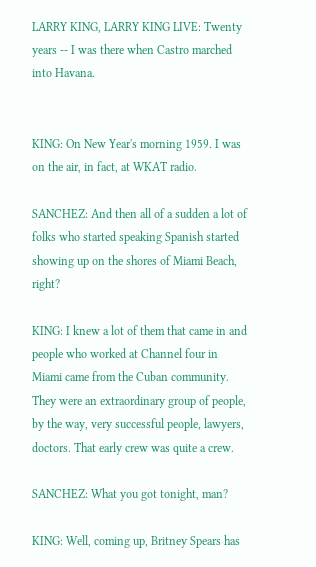LARRY KING, LARRY KING LIVE: Twenty years -- I was there when Castro marched into Havana.


KING: On New Year's morning 1959. I was on the air, in fact, at WKAT radio.

SANCHEZ: And then all of a sudden a lot of folks who started speaking Spanish started showing up on the shores of Miami Beach, right?

KING: I knew a lot of them that came in and people who worked at Channel four in Miami came from the Cuban community. They were an extraordinary group of people, by the way, very successful people, lawyers, doctors. That early crew was quite a crew.

SANCHEZ: What you got tonight, man?

KING: Well, coming up, Britney Spears has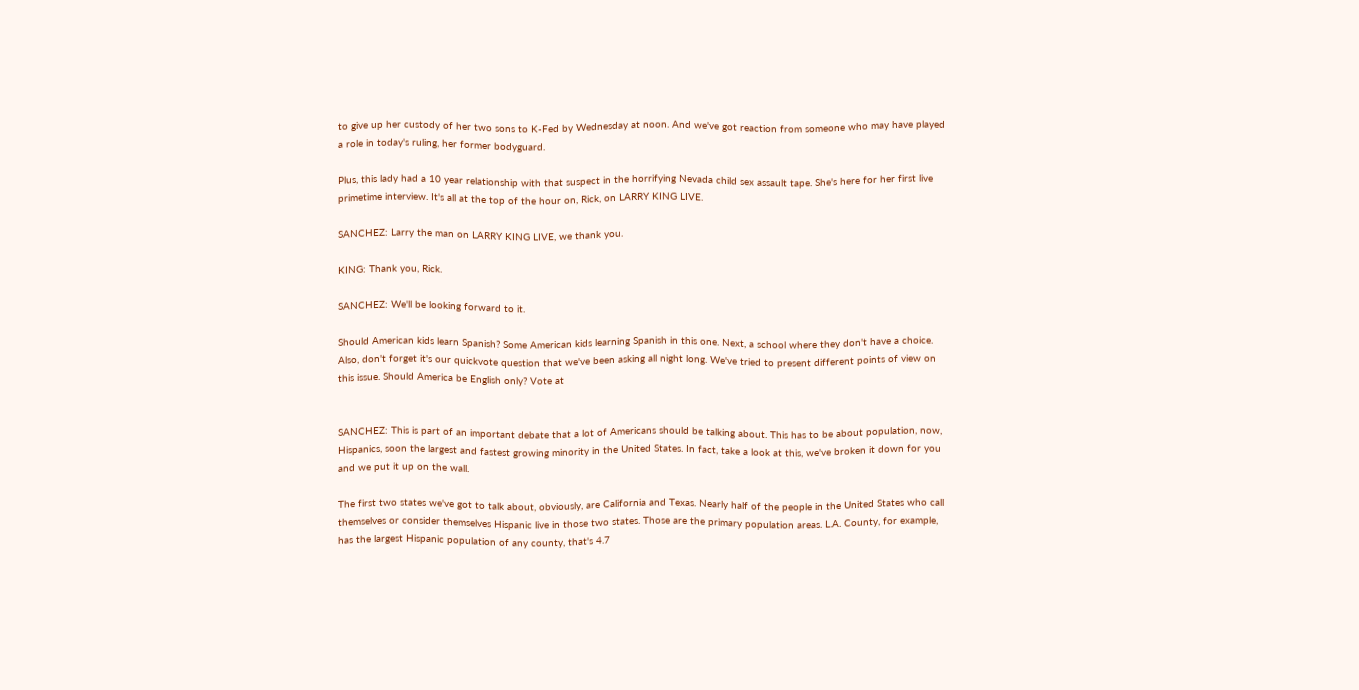to give up her custody of her two sons to K-Fed by Wednesday at noon. And we've got reaction from someone who may have played a role in today's ruling, her former bodyguard.

Plus, this lady had a 10 year relationship with that suspect in the horrifying Nevada child sex assault tape. She's here for her first live primetime interview. It's all at the top of the hour on, Rick, on LARRY KING LIVE.

SANCHEZ: Larry the man on LARRY KING LIVE, we thank you.

KING: Thank you, Rick.

SANCHEZ: We'll be looking forward to it.

Should American kids learn Spanish? Some American kids learning Spanish in this one. Next, a school where they don't have a choice. Also, don't forget it's our quickvote question that we've been asking all night long. We've tried to present different points of view on this issue. Should America be English only? Vote at


SANCHEZ: This is part of an important debate that a lot of Americans should be talking about. This has to be about population, now, Hispanics, soon the largest and fastest growing minority in the United States. In fact, take a look at this, we've broken it down for you and we put it up on the wall.

The first two states we've got to talk about, obviously, are California and Texas. Nearly half of the people in the United States who call themselves or consider themselves Hispanic live in those two states. Those are the primary population areas. L.A. County, for example, has the largest Hispanic population of any county, that's 4.7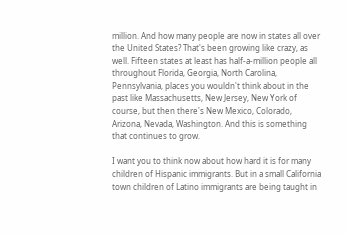million. And how many people are now in states all over the United States? That's been growing like crazy, as well. Fifteen states at least has half-a-million people all throughout Florida, Georgia, North Carolina, Pennsylvania, places you wouldn't think about in the past like Massachusetts, New Jersey, New York of course, but then there's New Mexico, Colorado, Arizona, Nevada, Washington. And this is something that continues to grow.

I want you to think now about how hard it is for many children of Hispanic immigrants. But in a small California town children of Latino immigrants are being taught in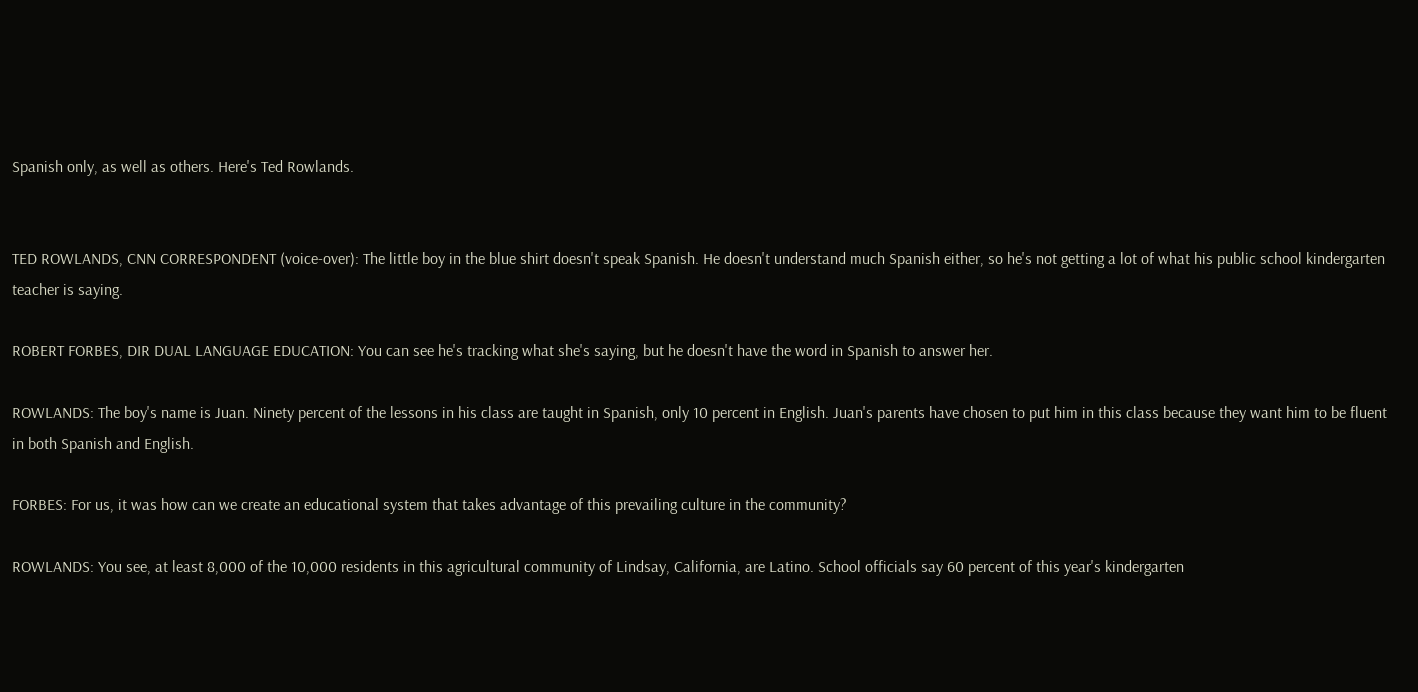Spanish only, as well as others. Here's Ted Rowlands.


TED ROWLANDS, CNN CORRESPONDENT (voice-over): The little boy in the blue shirt doesn't speak Spanish. He doesn't understand much Spanish either, so he's not getting a lot of what his public school kindergarten teacher is saying.

ROBERT FORBES, DIR DUAL LANGUAGE EDUCATION: You can see he's tracking what she's saying, but he doesn't have the word in Spanish to answer her.

ROWLANDS: The boy's name is Juan. Ninety percent of the lessons in his class are taught in Spanish, only 10 percent in English. Juan's parents have chosen to put him in this class because they want him to be fluent in both Spanish and English.

FORBES: For us, it was how can we create an educational system that takes advantage of this prevailing culture in the community?

ROWLANDS: You see, at least 8,000 of the 10,000 residents in this agricultural community of Lindsay, California, are Latino. School officials say 60 percent of this year's kindergarten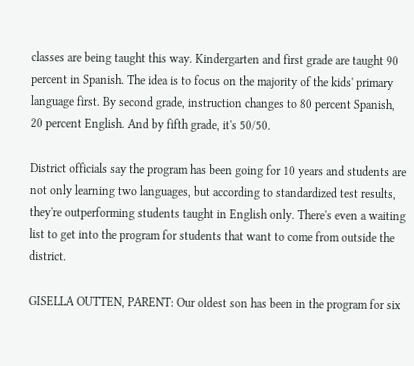classes are being taught this way. Kindergarten and first grade are taught 90 percent in Spanish. The idea is to focus on the majority of the kids' primary language first. By second grade, instruction changes to 80 percent Spanish, 20 percent English. And by fifth grade, it's 50/50.

District officials say the program has been going for 10 years and students are not only learning two languages, but according to standardized test results, they're outperforming students taught in English only. There's even a waiting list to get into the program for students that want to come from outside the district.

GISELLA OUTTEN, PARENT: Our oldest son has been in the program for six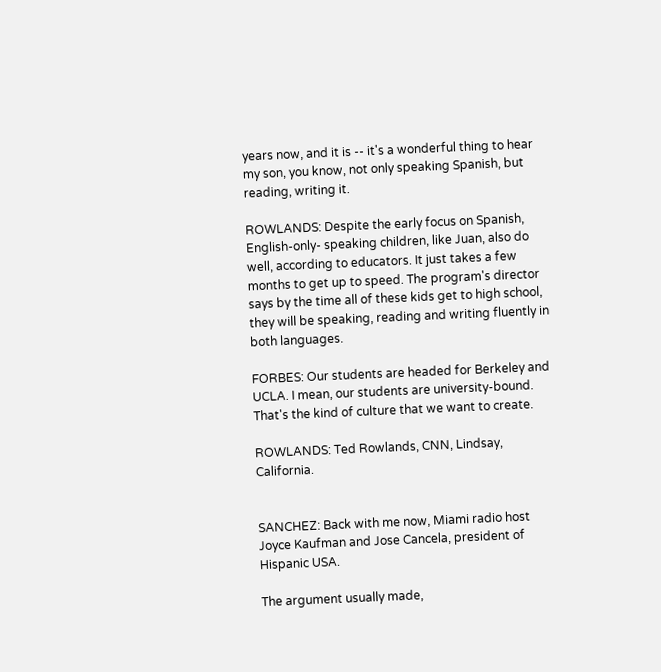years now, and it is -- it's a wonderful thing to hear my son, you know, not only speaking Spanish, but reading, writing it.

ROWLANDS: Despite the early focus on Spanish, English-only- speaking children, like Juan, also do well, according to educators. It just takes a few months to get up to speed. The program's director says by the time all of these kids get to high school, they will be speaking, reading and writing fluently in both languages.

FORBES: Our students are headed for Berkeley and UCLA. I mean, our students are university-bound. That's the kind of culture that we want to create.

ROWLANDS: Ted Rowlands, CNN, Lindsay, California.


SANCHEZ: Back with me now, Miami radio host Joyce Kaufman and Jose Cancela, president of Hispanic USA.

The argument usually made,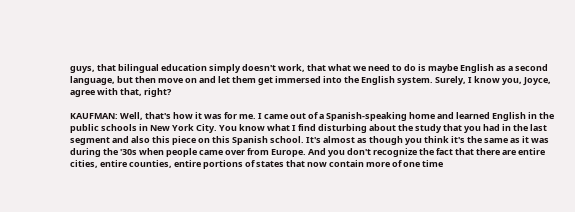guys, that bilingual education simply doesn't work, that what we need to do is maybe English as a second language, but then move on and let them get immersed into the English system. Surely, I know you, Joyce, agree with that, right?

KAUFMAN: Well, that's how it was for me. I came out of a Spanish-speaking home and learned English in the public schools in New York City. You know what I find disturbing about the study that you had in the last segment and also this piece on this Spanish school. It's almost as though you think it's the same as it was during the '30s when people came over from Europe. And you don't recognize the fact that there are entire cities, entire counties, entire portions of states that now contain more of one time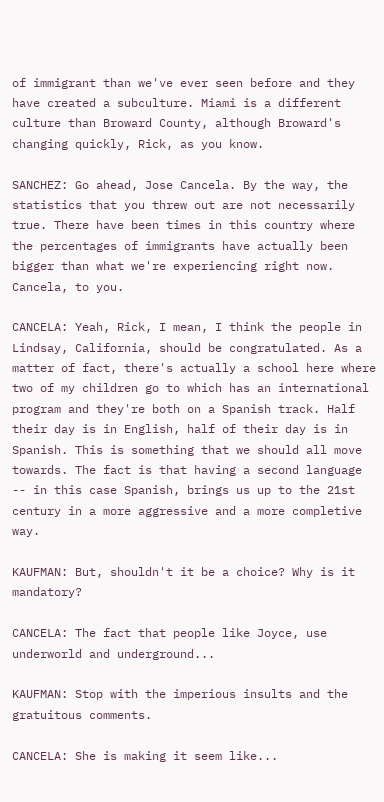of immigrant than we've ever seen before and they have created a subculture. Miami is a different culture than Broward County, although Broward's changing quickly, Rick, as you know.

SANCHEZ: Go ahead, Jose Cancela. By the way, the statistics that you threw out are not necessarily true. There have been times in this country where the percentages of immigrants have actually been bigger than what we're experiencing right now. Cancela, to you.

CANCELA: Yeah, Rick, I mean, I think the people in Lindsay, California, should be congratulated. As a matter of fact, there's actually a school here where two of my children go to which has an international program and they're both on a Spanish track. Half their day is in English, half of their day is in Spanish. This is something that we should all move towards. The fact is that having a second language -- in this case Spanish, brings us up to the 21st century in a more aggressive and a more completive way.

KAUFMAN: But, shouldn't it be a choice? Why is it mandatory?

CANCELA: The fact that people like Joyce, use underworld and underground...

KAUFMAN: Stop with the imperious insults and the gratuitous comments.

CANCELA: She is making it seem like...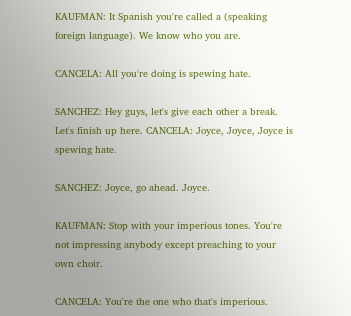KAUFMAN: It Spanish you're called a (speaking foreign language). We know who you are.

CANCELA: All you're doing is spewing hate.

SANCHEZ: Hey guys, let's give each other a break. Let's finish up here. CANCELA: Joyce, Joyce, Joyce is spewing hate.

SANCHEZ: Joyce, go ahead. Joyce.

KAUFMAN: Stop with your imperious tones. You're not impressing anybody except preaching to your own choir.

CANCELA: You're the one who that's imperious.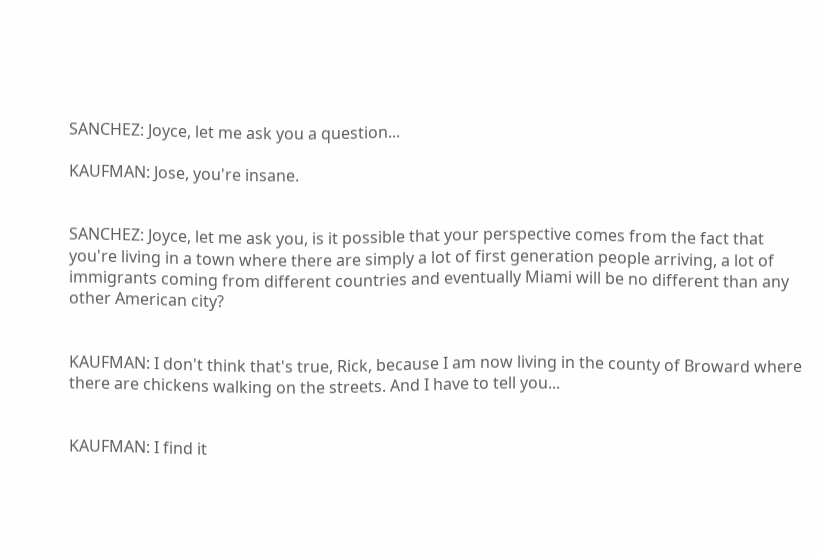SANCHEZ: Joyce, let me ask you a question...

KAUFMAN: Jose, you're insane.


SANCHEZ: Joyce, let me ask you, is it possible that your perspective comes from the fact that you're living in a town where there are simply a lot of first generation people arriving, a lot of immigrants coming from different countries and eventually Miami will be no different than any other American city?


KAUFMAN: I don't think that's true, Rick, because I am now living in the county of Broward where there are chickens walking on the streets. And I have to tell you...


KAUFMAN: I find it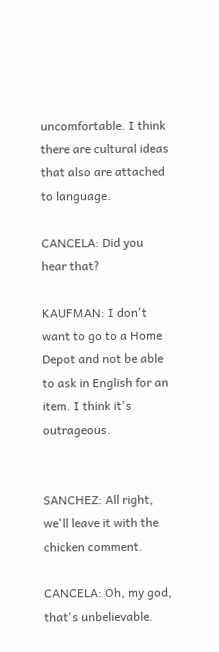uncomfortable. I think there are cultural ideas that also are attached to language.

CANCELA: Did you hear that?

KAUFMAN: I don't want to go to a Home Depot and not be able to ask in English for an item. I think it's outrageous.


SANCHEZ: All right, we'll leave it with the chicken comment.

CANCELA: Oh, my god, that's unbelievable.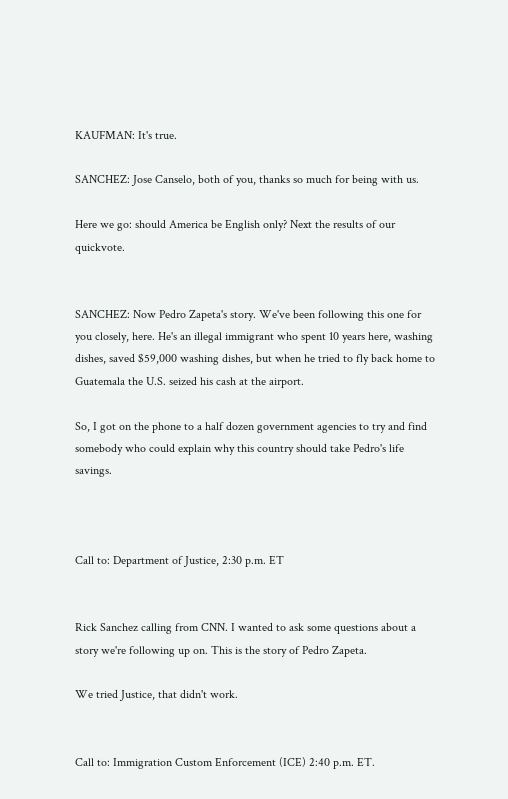KAUFMAN: It's true.

SANCHEZ: Jose Canselo, both of you, thanks so much for being with us.

Here we go: should America be English only? Next the results of our quickvote.


SANCHEZ: Now Pedro Zapeta's story. We've been following this one for you closely, here. He's an illegal immigrant who spent 10 years here, washing dishes, saved $59,000 washing dishes, but when he tried to fly back home to Guatemala the U.S. seized his cash at the airport.

So, I got on the phone to a half dozen government agencies to try and find somebody who could explain why this country should take Pedro's life savings.



Call to: Department of Justice, 2:30 p.m. ET


Rick Sanchez calling from CNN. I wanted to ask some questions about a story we're following up on. This is the story of Pedro Zapeta.

We tried Justice, that didn't work.


Call to: Immigration Custom Enforcement (ICE) 2:40 p.m. ET.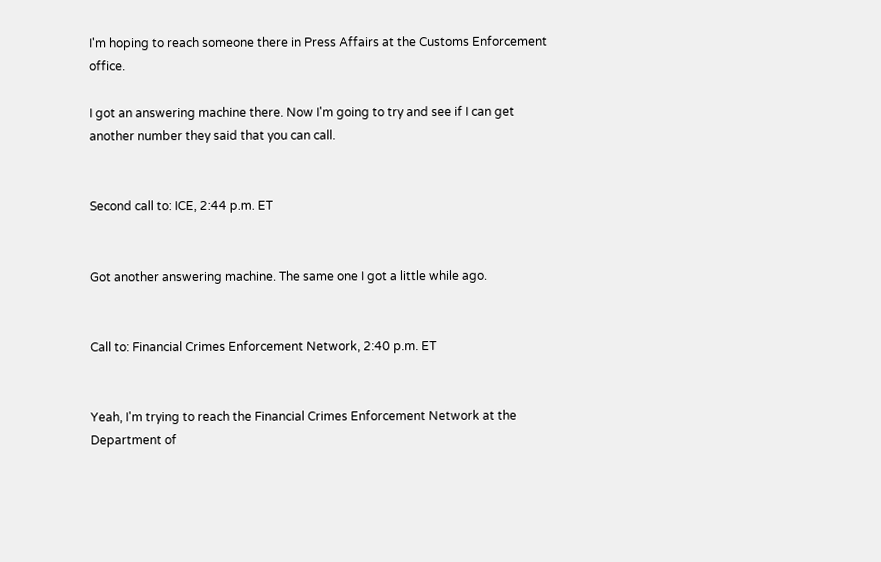I'm hoping to reach someone there in Press Affairs at the Customs Enforcement office.

I got an answering machine there. Now I'm going to try and see if I can get another number they said that you can call.


Second call to: ICE, 2:44 p.m. ET


Got another answering machine. The same one I got a little while ago.


Call to: Financial Crimes Enforcement Network, 2:40 p.m. ET


Yeah, I'm trying to reach the Financial Crimes Enforcement Network at the Department of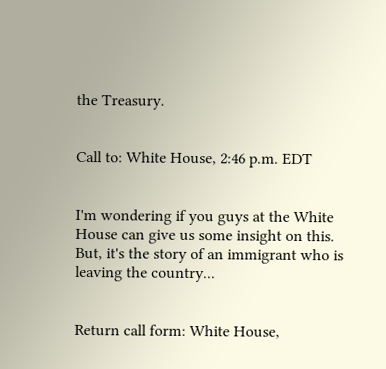the Treasury.


Call to: White House, 2:46 p.m. EDT


I'm wondering if you guys at the White House can give us some insight on this. But, it's the story of an immigrant who is leaving the country...


Return call form: White House,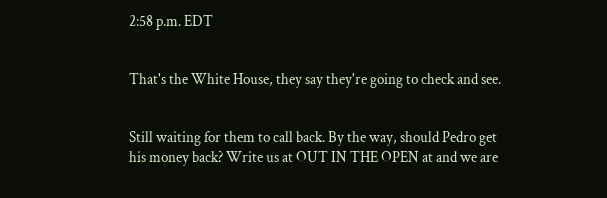2:58 p.m. EDT


That's the White House, they say they're going to check and see.


Still waiting for them to call back. By the way, should Pedro get his money back? Write us at OUT IN THE OPEN at and we are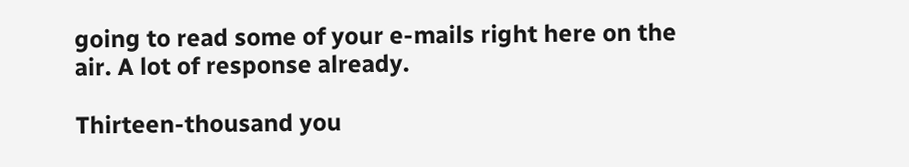going to read some of your e-mails right here on the air. A lot of response already.

Thirteen-thousand you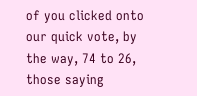of you clicked onto our quick vote, by the way, 74 to 26, those saying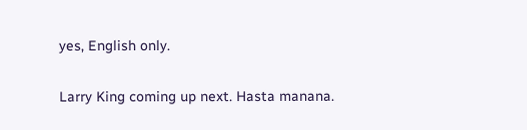yes, English only.

Larry King coming up next. Hasta manana.